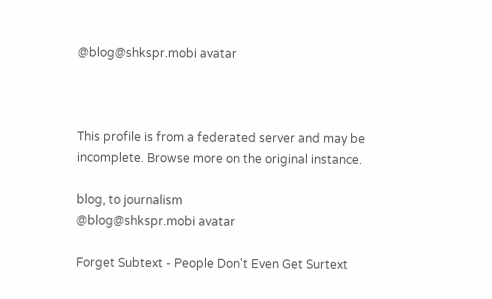@blog@shkspr.mobi avatar



This profile is from a federated server and may be incomplete. Browse more on the original instance.

blog, to journalism
@blog@shkspr.mobi avatar

Forget Subtext - People Don't Even Get Surtext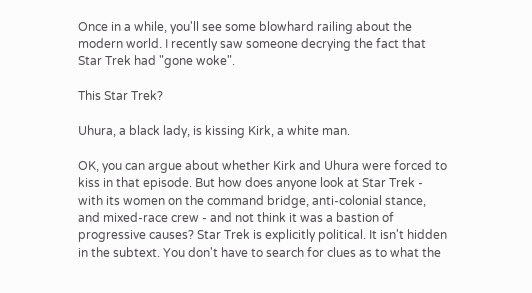Once in a while, you'll see some blowhard railing about the modern world. I recently saw someone decrying the fact that Star Trek had "gone woke".

This Star Trek?

Uhura, a black lady, is kissing Kirk, a white man.

OK, you can argue about whether Kirk and Uhura were forced to kiss in that episode. But how does anyone look at Star Trek - with its women on the command bridge, anti-colonial stance, and mixed-race crew - and not think it was a bastion of progressive causes? Star Trek is explicitly political. It isn't hidden in the subtext. You don't have to search for clues as to what the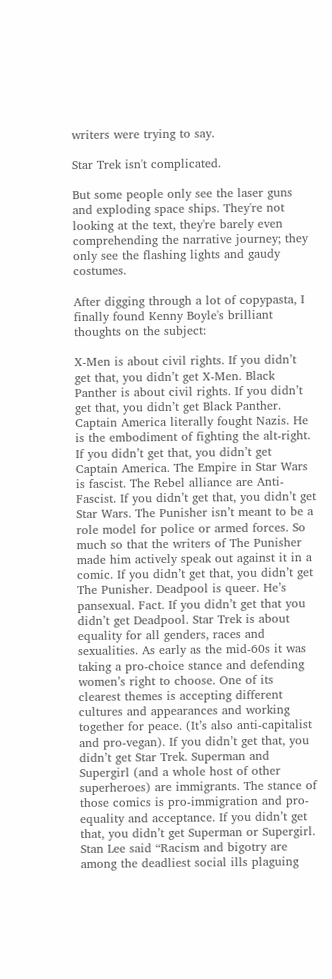writers were trying to say.

Star Trek isn't complicated.

But some people only see the laser guns and exploding space ships. They're not looking at the text, they're barely even comprehending the narrative journey; they only see the flashing lights and gaudy costumes.

After digging through a lot of copypasta, I finally found Kenny Boyle's brilliant thoughts on the subject:

X-Men is about civil rights. If you didn’t get that, you didn’t get X-Men. Black Panther is about civil rights. If you didn’t get that, you didn’t get Black Panther. Captain America literally fought Nazis. He is the embodiment of fighting the alt-right. If you didn’t get that, you didn’t get Captain America. The Empire in Star Wars is fascist. The Rebel alliance are Anti-Fascist. If you didn’t get that, you didn’t get Star Wars. The Punisher isn’t meant to be a role model for police or armed forces. So much so that the writers of The Punisher made him actively speak out against it in a comic. If you didn’t get that, you didn’t get The Punisher. Deadpool is queer. He’s pansexual. Fact. If you didn’t get that you didn’t get Deadpool. Star Trek is about equality for all genders, races and sexualities. As early as the mid-60s it was taking a pro-choice stance and defending women’s right to choose. One of its clearest themes is accepting different cultures and appearances and working together for peace. (It’s also anti-capitalist and pro-vegan). If you didn’t get that, you didn’t get Star Trek. Superman and Supergirl (and a whole host of other superheroes) are immigrants. The stance of those comics is pro-immigration and pro-equality and acceptance. If you didn’t get that, you didn’t get Superman or Supergirl. Stan Lee said “Racism and bigotry are among the deadliest social ills plaguing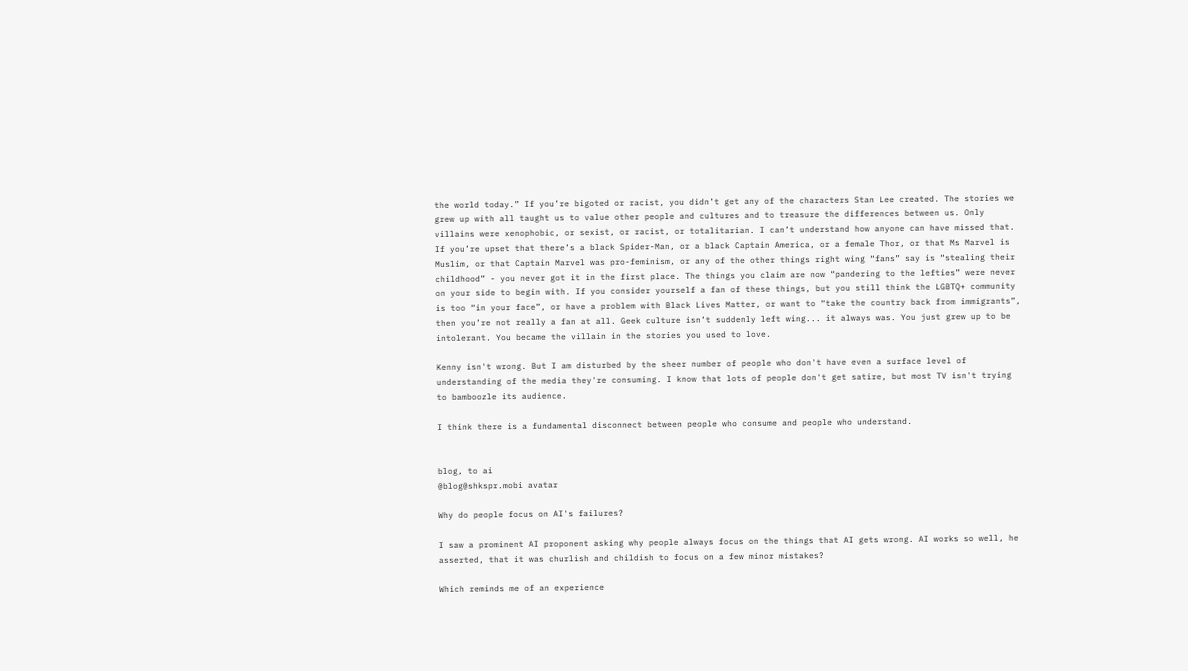the world today.” If you’re bigoted or racist, you didn’t get any of the characters Stan Lee created. The stories we grew up with all taught us to value other people and cultures and to treasure the differences between us. Only villains were xenophobic, or sexist, or racist, or totalitarian. I can’t understand how anyone can have missed that. If you’re upset that there’s a black Spider-Man, or a black Captain America, or a female Thor, or that Ms Marvel is Muslim, or that Captain Marvel was pro-feminism, or any of the other things right wing “fans” say is “stealing their childhood” - you never got it in the first place. The things you claim are now “pandering to the lefties” were never on your side to begin with. If you consider yourself a fan of these things, but you still think the LGBTQ+ community is too “in your face”, or have a problem with Black Lives Matter, or want to “take the country back from immigrants”, then you’re not really a fan at all. Geek culture isn’t suddenly left wing... it always was. You just grew up to be intolerant. You became the villain in the stories you used to love.

Kenny isn't wrong. But I am disturbed by the sheer number of people who don't have even a surface level of understanding of the media they're consuming. I know that lots of people don't get satire, but most TV isn't trying to bamboozle its audience.

I think there is a fundamental disconnect between people who consume and people who understand.


blog, to ai
@blog@shkspr.mobi avatar

Why do people focus on AI's failures?

I saw a prominent AI proponent asking why people always focus on the things that AI gets wrong. AI works so well, he asserted, that it was churlish and childish to focus on a few minor mistakes?

Which reminds me of an experience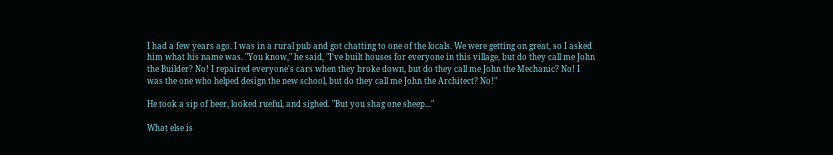I had a few years ago. I was in a rural pub and got chatting to one of the locals. We were getting on great, so I asked him what his name was. "You know," he said, "I've built houses for everyone in this village, but do they call me John the Builder? No! I repaired everyone's cars when they broke down, but do they call me John the Mechanic? No! I was the one who helped design the new school, but do they call me John the Architect? No!"

He took a sip of beer, looked rueful, and sighed. "But you shag one sheep..."

What else is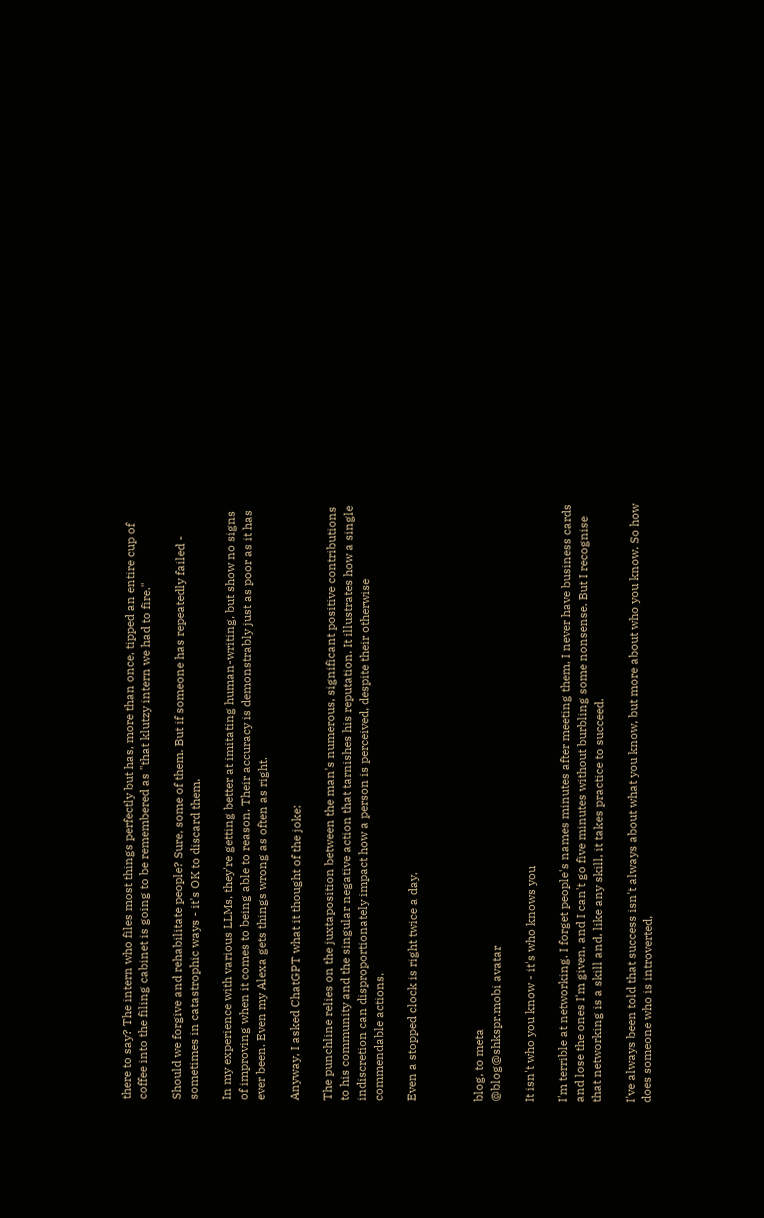there to say? The intern who files most things perfectly but has, more than once, tipped an entire cup of coffee into the filing cabinet is going to be remembered as "that klutzy intern we had to fire."

Should we forgive and rehabilitate people? Sure, some of them. But if someone has repeatedly failed - sometimes in catastrophic ways - it's OK to discard them.

In my experience with various LLMs, they're getting better at imitating human-writing, but show no signs of improving when it comes to being able to reason. Their accuracy is demonstrably just as poor as it has ever been. Even my Alexa gets things wrong as often as right.

Anyway, I asked ChatGPT what it thought of the joke:

The punchline relies on the juxtaposition between the man's numerous, significant positive contributions to his community and the singular negative action that tarnishes his reputation. It illustrates how a single indiscretion can disproportionately impact how a person is perceived, despite their otherwise commendable actions.

Even a stopped clock is right twice a day.



blog, to meta
@blog@shkspr.mobi avatar

It isn't who you know - it's who knows you

I'm terrible at networking. I forget people's names minutes after meeting them, I never have business cards and lose the ones I'm given, and I can't go five minutes without burbling some nonsense. But I recognise that networking is a skill and, like any skill, it takes practice to succeed.

I've always been told that success isn't always about what you know, but more about who you know. So how does someone who is introverted,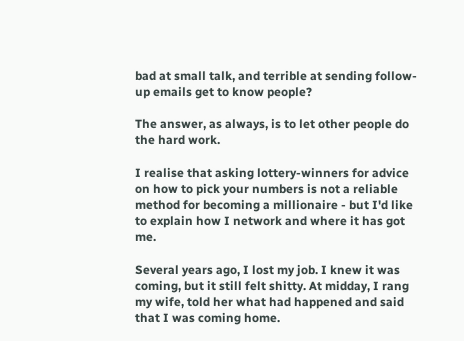bad at small talk, and terrible at sending follow-up emails get to know people?

The answer, as always, is to let other people do the hard work.

I realise that asking lottery-winners for advice on how to pick your numbers is not a reliable method for becoming a millionaire - but I'd like to explain how I network and where it has got me.

Several years ago, I lost my job. I knew it was coming, but it still felt shitty. At midday, I rang my wife, told her what had happened and said that I was coming home.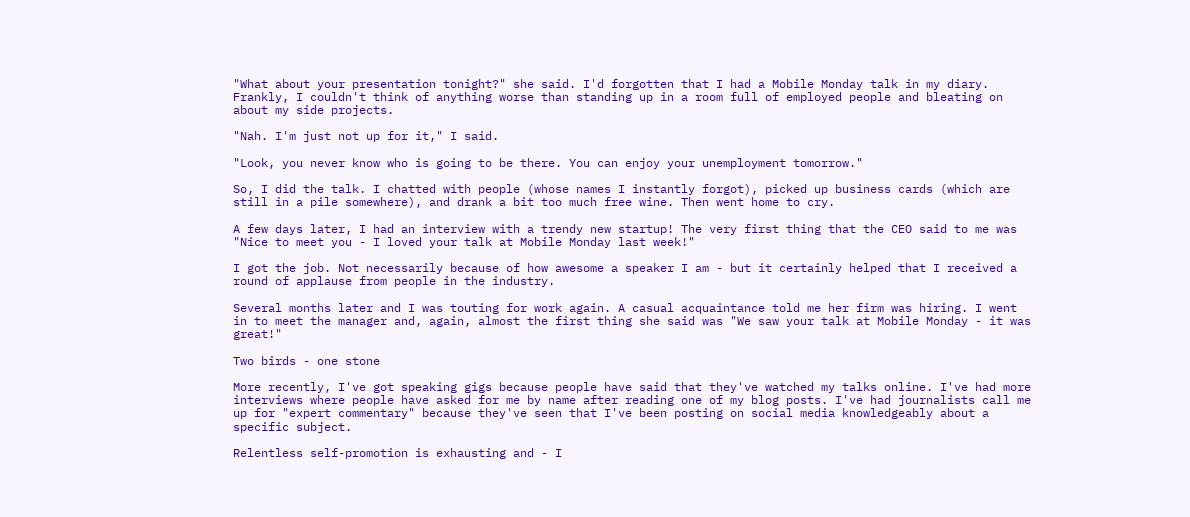"What about your presentation tonight?" she said. I'd forgotten that I had a Mobile Monday talk in my diary. Frankly, I couldn't think of anything worse than standing up in a room full of employed people and bleating on about my side projects.

"Nah. I'm just not up for it," I said.

"Look, you never know who is going to be there. You can enjoy your unemployment tomorrow."

So, I did the talk. I chatted with people (whose names I instantly forgot), picked up business cards (which are still in a pile somewhere), and drank a bit too much free wine. Then went home to cry.

A few days later, I had an interview with a trendy new startup! The very first thing that the CEO said to me was "Nice to meet you - I loved your talk at Mobile Monday last week!"

I got the job. Not necessarily because of how awesome a speaker I am - but it certainly helped that I received a round of applause from people in the industry.

Several months later and I was touting for work again. A casual acquaintance told me her firm was hiring. I went in to meet the manager and, again, almost the first thing she said was "We saw your talk at Mobile Monday - it was great!"

Two birds - one stone

More recently, I've got speaking gigs because people have said that they've watched my talks online. I've had more interviews where people have asked for me by name after reading one of my blog posts. I've had journalists call me up for "expert commentary" because they've seen that I've been posting on social media knowledgeably about a specific subject.

Relentless self-promotion is exhausting and - I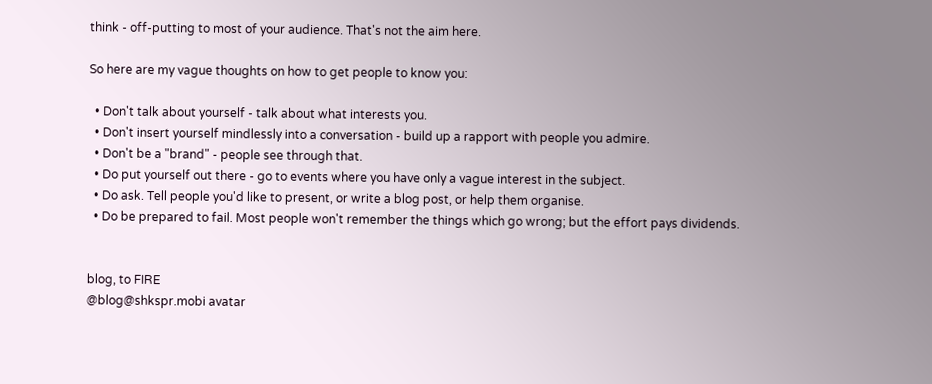think - off-putting to most of your audience. That's not the aim here.

So here are my vague thoughts on how to get people to know you:

  • Don't talk about yourself - talk about what interests you.
  • Don't insert yourself mindlessly into a conversation - build up a rapport with people you admire.
  • Don't be a "brand" - people see through that.
  • Do put yourself out there - go to events where you have only a vague interest in the subject.
  • Do ask. Tell people you'd like to present, or write a blog post, or help them organise.
  • Do be prepared to fail. Most people won't remember the things which go wrong; but the effort pays dividends.


blog, to FIRE
@blog@shkspr.mobi avatar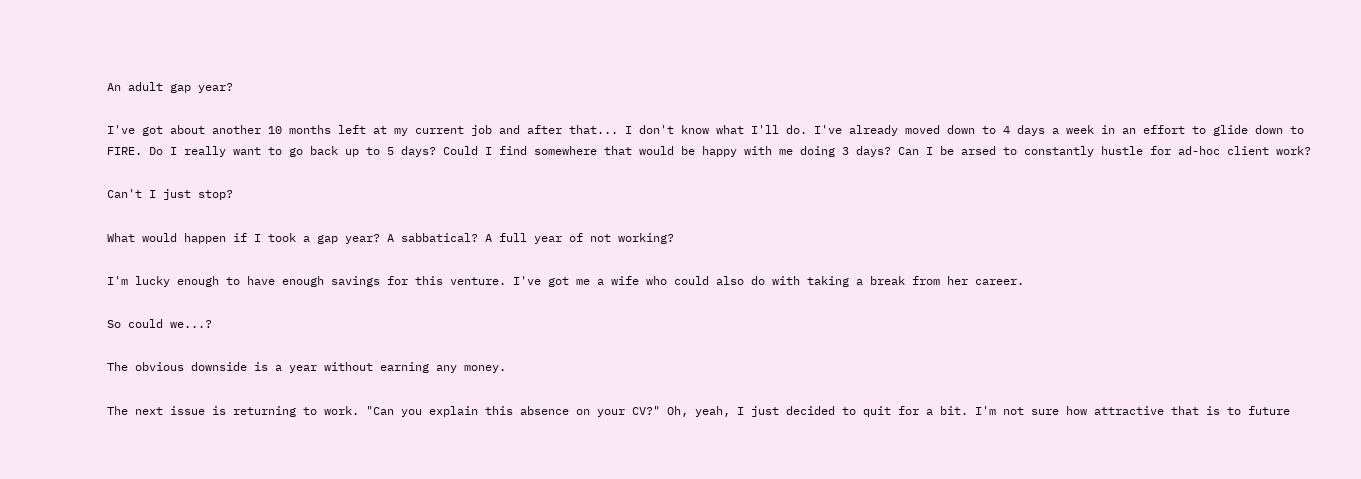An adult gap year?

I've got about another 10 months left at my current job and after that... I don't know what I'll do. I've already moved down to 4 days a week in an effort to glide down to FIRE. Do I really want to go back up to 5 days? Could I find somewhere that would be happy with me doing 3 days? Can I be arsed to constantly hustle for ad-hoc client work?

Can't I just stop?

What would happen if I took a gap year? A sabbatical? A full year of not working?

I'm lucky enough to have enough savings for this venture. I've got me a wife who could also do with taking a break from her career.

So could we...?

The obvious downside is a year without earning any money.

The next issue is returning to work. "Can you explain this absence on your CV?" Oh, yeah, I just decided to quit for a bit. I'm not sure how attractive that is to future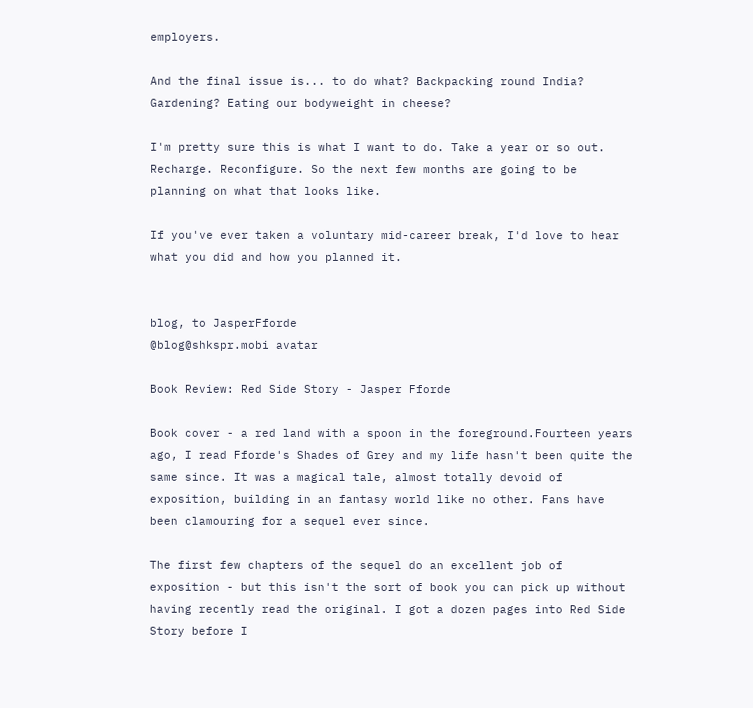employers.

And the final issue is... to do what? Backpacking round India? Gardening? Eating our bodyweight in cheese?

I'm pretty sure this is what I want to do. Take a year or so out. Recharge. Reconfigure. So the next few months are going to be planning on what that looks like.

If you've ever taken a voluntary mid-career break, I'd love to hear what you did and how you planned it.


blog, to JasperFforde
@blog@shkspr.mobi avatar

Book Review: Red Side Story - Jasper Fforde

Book cover - a red land with a spoon in the foreground.Fourteen years ago, I read Fforde's Shades of Grey and my life hasn't been quite the same since. It was a magical tale, almost totally devoid of exposition, building in an fantasy world like no other. Fans have been clamouring for a sequel ever since.

The first few chapters of the sequel do an excellent job of exposition - but this isn't the sort of book you can pick up without having recently read the original. I got a dozen pages into Red Side Story before I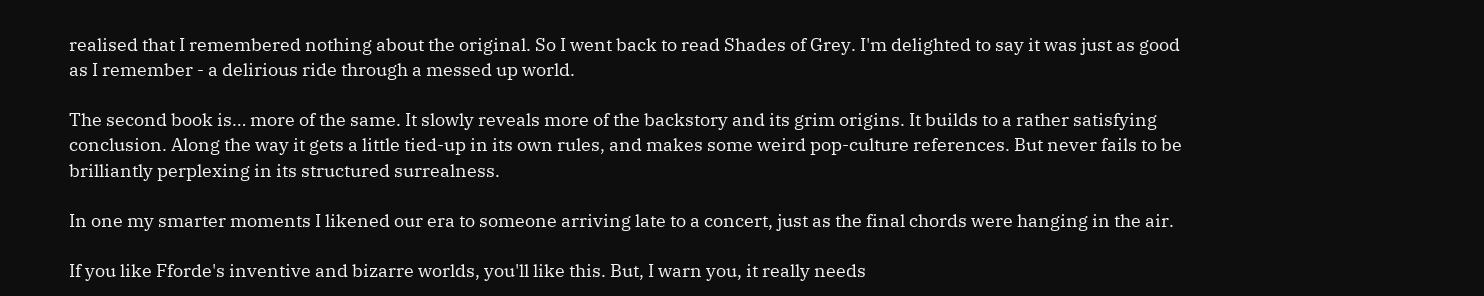realised that I remembered nothing about the original. So I went back to read Shades of Grey. I'm delighted to say it was just as good as I remember - a delirious ride through a messed up world.

The second book is… more of the same. It slowly reveals more of the backstory and its grim origins. It builds to a rather satisfying conclusion. Along the way it gets a little tied-up in its own rules, and makes some weird pop-culture references. But never fails to be brilliantly perplexing in its structured surrealness.

In one my smarter moments I likened our era to someone arriving late to a concert, just as the final chords were hanging in the air.

If you like Fforde's inventive and bizarre worlds, you'll like this. But, I warn you, it really needs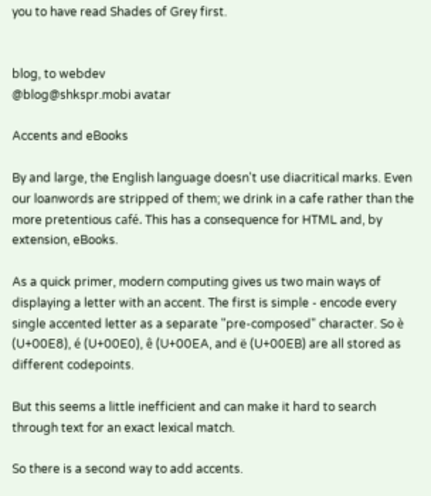you to have read Shades of Grey first.


blog, to webdev
@blog@shkspr.mobi avatar

Accents and eBooks

By and large, the English language doesn't use diacritical marks. Even our loanwords are stripped of them; we drink in a cafe rather than the more pretentious café. This has a consequence for HTML and, by extension, eBooks.

As a quick primer, modern computing gives us two main ways of displaying a letter with an accent. The first is simple - encode every single accented letter as a separate "pre-composed" character. So è (U+00E8), é (U+00E0), ê (U+00EA, and ë (U+00EB) are all stored as different codepoints.

But this seems a little inefficient and can make it hard to search through text for an exact lexical match.

So there is a second way to add accents.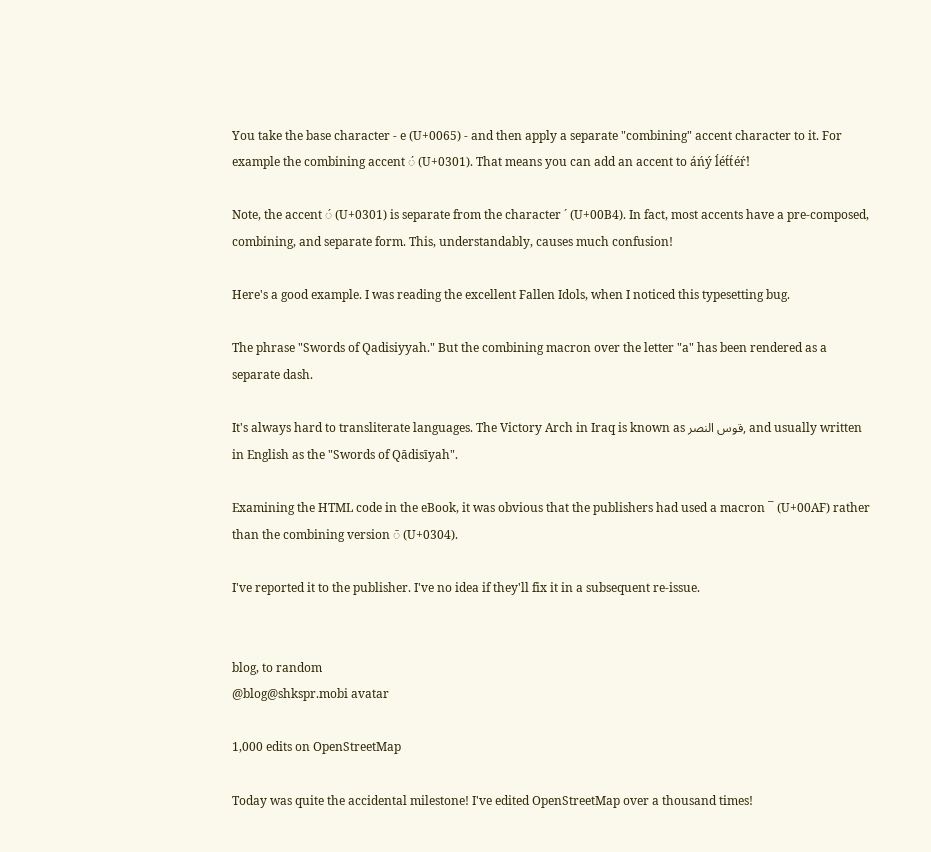You take the base character - e (U+0065) - and then apply a separate "combining" accent character to it. For example the combining accent ◌́ (U+0301). That means you can add an accent to áńý ĺét́t́éŕ!́

Note, the accent ◌́ (U+0301) is separate from the character ´ (U+00B4). In fact, most accents have a pre-composed, combining, and separate form. This, understandably, causes much confusion!

Here's a good example. I was reading the excellent Fallen Idols, when I noticed this typesetting bug.

The phrase "Swords of Qadisiyyah." But the combining macron over the letter "a" has been rendered as a separate dash.

It's always hard to transliterate languages. The Victory Arch in Iraq is known as قوس النصر, and usually written in English as the "Swords of Qādisīyah".

Examining the HTML code in the eBook, it was obvious that the publishers had used a macron ¯ (U+00AF) rather than the combining version ◌̄ (U+0304).

I've reported it to the publisher. I've no idea if they'll fix it in a subsequent re-issue.


blog, to random
@blog@shkspr.mobi avatar

1,000 edits on OpenStreetMap

Today was quite the accidental milestone! I've edited OpenStreetMap over a thousand times!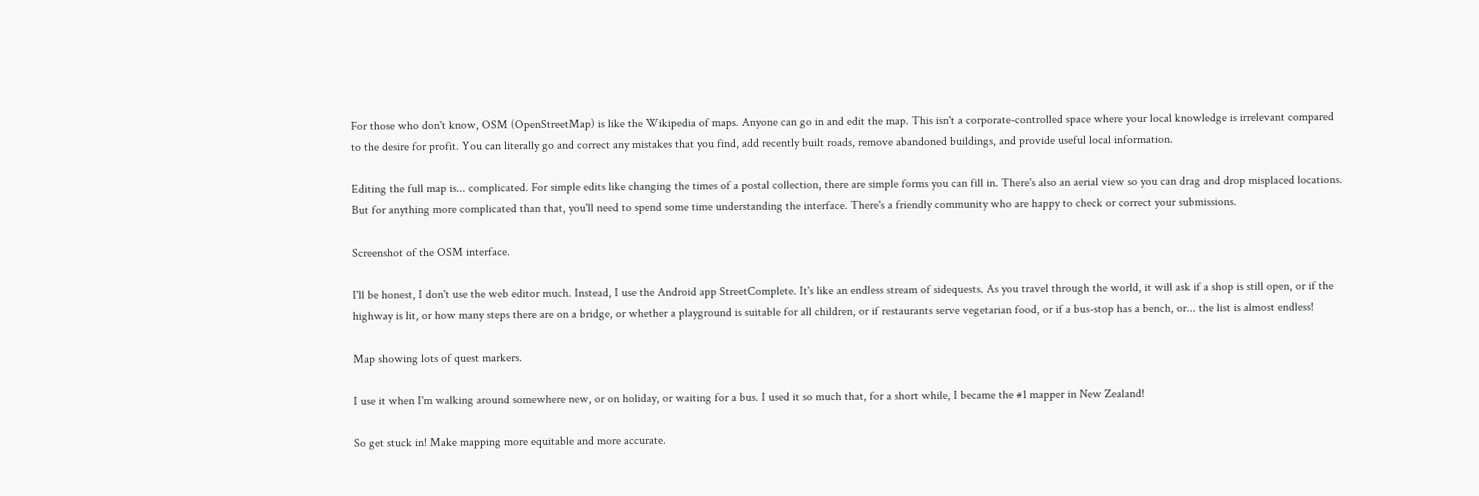For those who don't know, OSM (OpenStreetMap) is like the Wikipedia of maps. Anyone can go in and edit the map. This isn't a corporate-controlled space where your local knowledge is irrelevant compared to the desire for profit. You can literally go and correct any mistakes that you find, add recently built roads, remove abandoned buildings, and provide useful local information.

Editing the full map is... complicated. For simple edits like changing the times of a postal collection, there are simple forms you can fill in. There's also an aerial view so you can drag and drop misplaced locations. But for anything more complicated than that, you'll need to spend some time understanding the interface. There's a friendly community who are happy to check or correct your submissions.

Screenshot of the OSM interface.

I'll be honest, I don't use the web editor much. Instead, I use the Android app StreetComplete. It's like an endless stream of sidequests. As you travel through the world, it will ask if a shop is still open, or if the highway is lit, or how many steps there are on a bridge, or whether a playground is suitable for all children, or if restaurants serve vegetarian food, or if a bus-stop has a bench, or... the list is almost endless!

Map showing lots of quest markers.

I use it when I'm walking around somewhere new, or on holiday, or waiting for a bus. I used it so much that, for a short while, I became the #1 mapper in New Zealand!

So get stuck in! Make mapping more equitable and more accurate.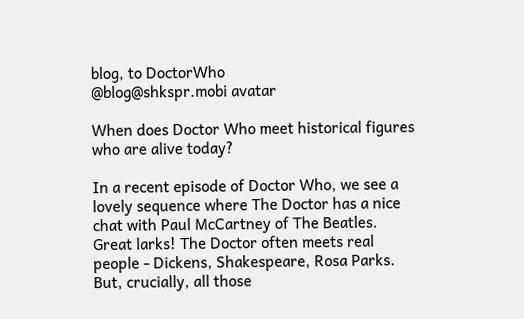blog, to DoctorWho
@blog@shkspr.mobi avatar

When does Doctor Who meet historical figures who are alive today?

In a recent episode of Doctor Who, we see a lovely sequence where The Doctor has a nice chat with Paul McCartney of The Beatles. Great larks! The Doctor often meets real people - Dickens, Shakespeare, Rosa Parks. But, crucially, all those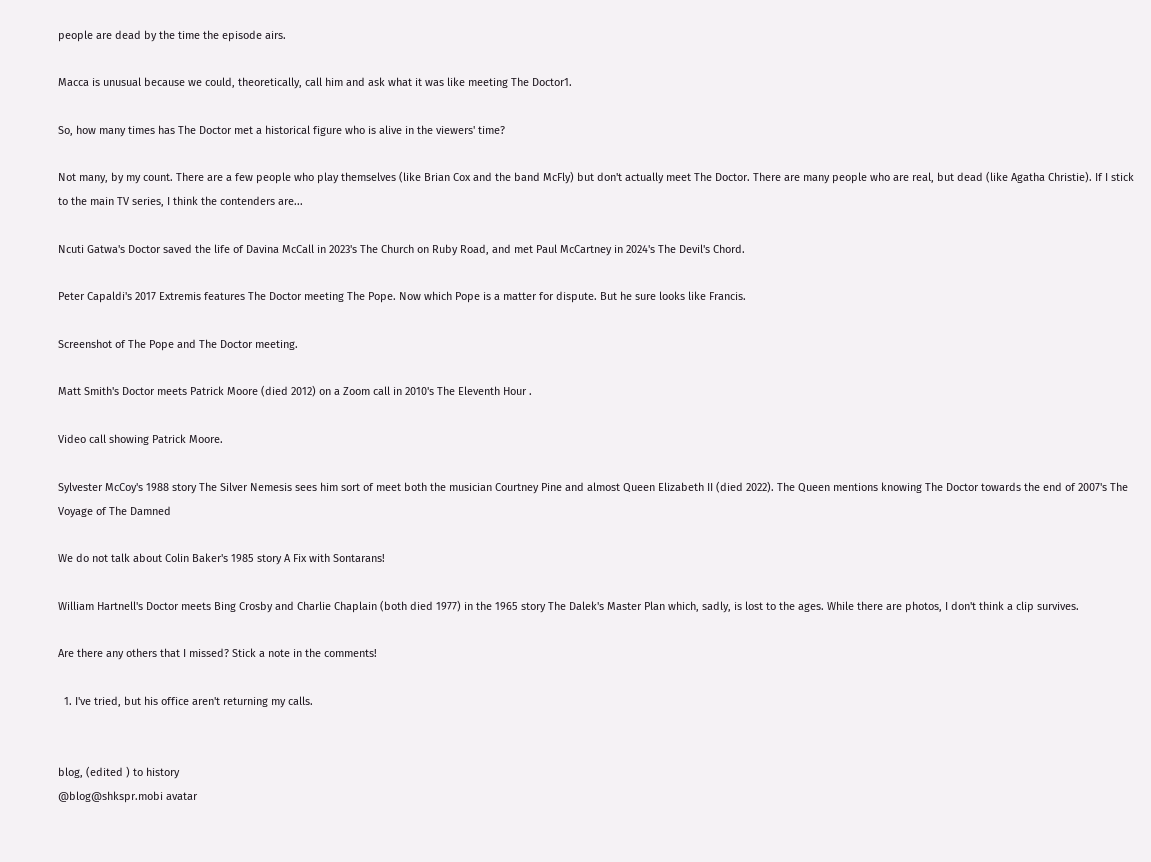people are dead by the time the episode airs.

Macca is unusual because we could, theoretically, call him and ask what it was like meeting The Doctor1.

So, how many times has The Doctor met a historical figure who is alive in the viewers' time?

Not many, by my count. There are a few people who play themselves (like Brian Cox and the band McFly) but don't actually meet The Doctor. There are many people who are real, but dead (like Agatha Christie). If I stick to the main TV series, I think the contenders are...

Ncuti Gatwa's Doctor saved the life of Davina McCall in 2023's The Church on Ruby Road, and met Paul McCartney in 2024's The Devil's Chord.

Peter Capaldi's 2017 Extremis features The Doctor meeting The Pope. Now which Pope is a matter for dispute. But he sure looks like Francis.

Screenshot of The Pope and The Doctor meeting.

Matt Smith's Doctor meets Patrick Moore (died 2012) on a Zoom call in 2010's The Eleventh Hour .

Video call showing Patrick Moore.

Sylvester McCoy's 1988 story The Silver Nemesis sees him sort of meet both the musician Courtney Pine and almost Queen Elizabeth II (died 2022). The Queen mentions knowing The Doctor towards the end of 2007's The Voyage of The Damned

We do not talk about Colin Baker's 1985 story A Fix with Sontarans!

William Hartnell's Doctor meets Bing Crosby and Charlie Chaplain (both died 1977) in the 1965 story The Dalek's Master Plan which, sadly, is lost to the ages. While there are photos, I don't think a clip survives.

Are there any others that I missed? Stick a note in the comments!

  1. I've tried, but his office aren't returning my calls.


blog, (edited ) to history
@blog@shkspr.mobi avatar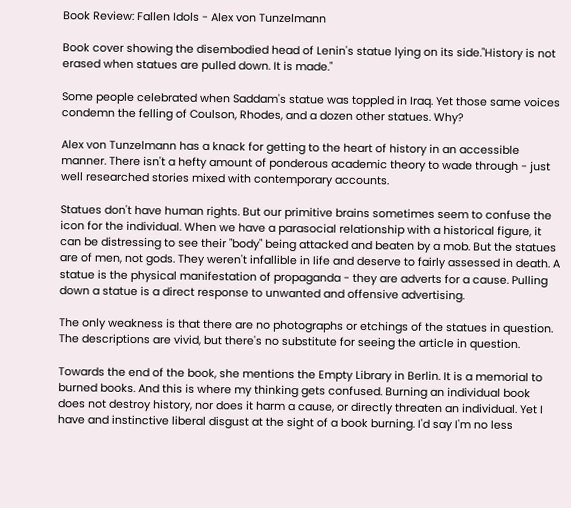Book Review: Fallen Idols - Alex von Tunzelmann

Book cover showing the disembodied head of Lenin's statue lying on its side."History is not erased when statues are pulled down. It is made."

Some people celebrated when Saddam's statue was toppled in Iraq. Yet those same voices condemn the felling of Coulson, Rhodes, and a dozen other statues. Why?

Alex von Tunzelmann has a knack for getting to the heart of history in an accessible manner. There isn't a hefty amount of ponderous academic theory to wade through - just well researched stories mixed with contemporary accounts.

Statues don't have human rights. But our primitive brains sometimes seem to confuse the icon for the individual. When we have a parasocial relationship with a historical figure, it can be distressing to see their "body" being attacked and beaten by a mob. But the statues are of men, not gods. They weren't infallible in life and deserve to fairly assessed in death. A statue is the physical manifestation of propaganda - they are adverts for a cause. Pulling down a statue is a direct response to unwanted and offensive advertising.

The only weakness is that there are no photographs or etchings of the statues in question. The descriptions are vivid, but there's no substitute for seeing the article in question.

Towards the end of the book, she mentions the Empty Library in Berlin. It is a memorial to burned books. And this is where my thinking gets confused. Burning an individual book does not destroy history, nor does it harm a cause, or directly threaten an individual. Yet I have and instinctive liberal disgust at the sight of a book burning. I'd say I'm no less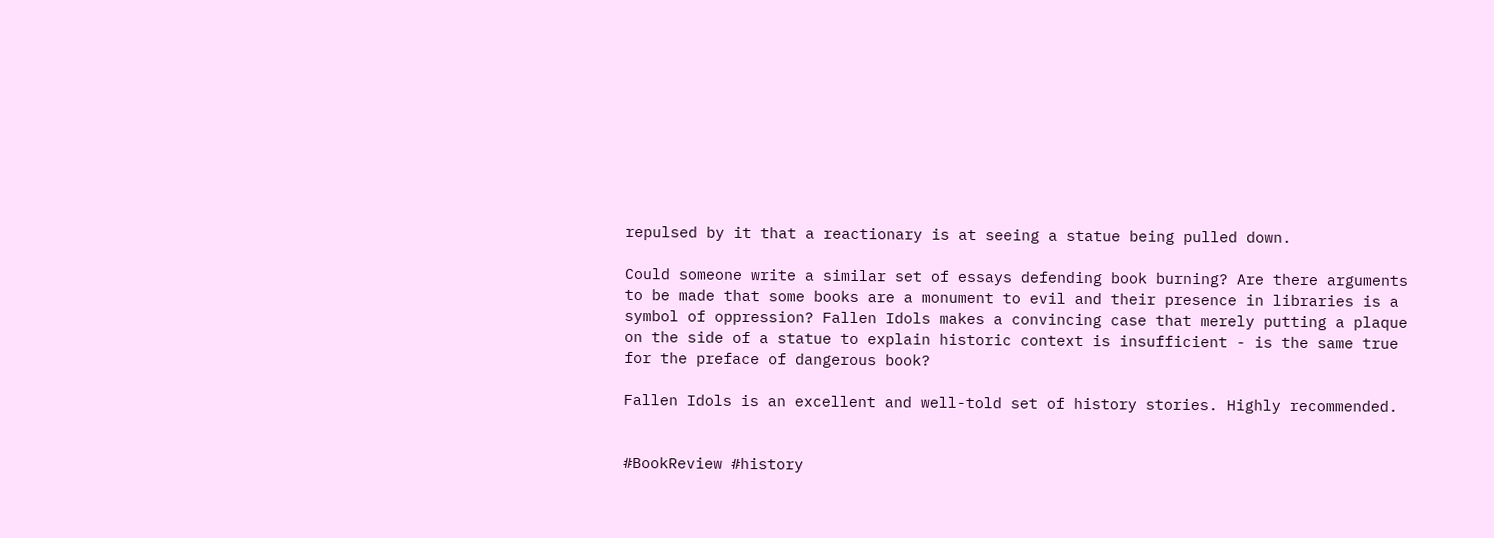repulsed by it that a reactionary is at seeing a statue being pulled down.

Could someone write a similar set of essays defending book burning? Are there arguments to be made that some books are a monument to evil and their presence in libraries is a symbol of oppression? Fallen Idols makes a convincing case that merely putting a plaque on the side of a statue to explain historic context is insufficient - is the same true for the preface of dangerous book?

Fallen Idols is an excellent and well-told set of history stories. Highly recommended.


#BookReview #history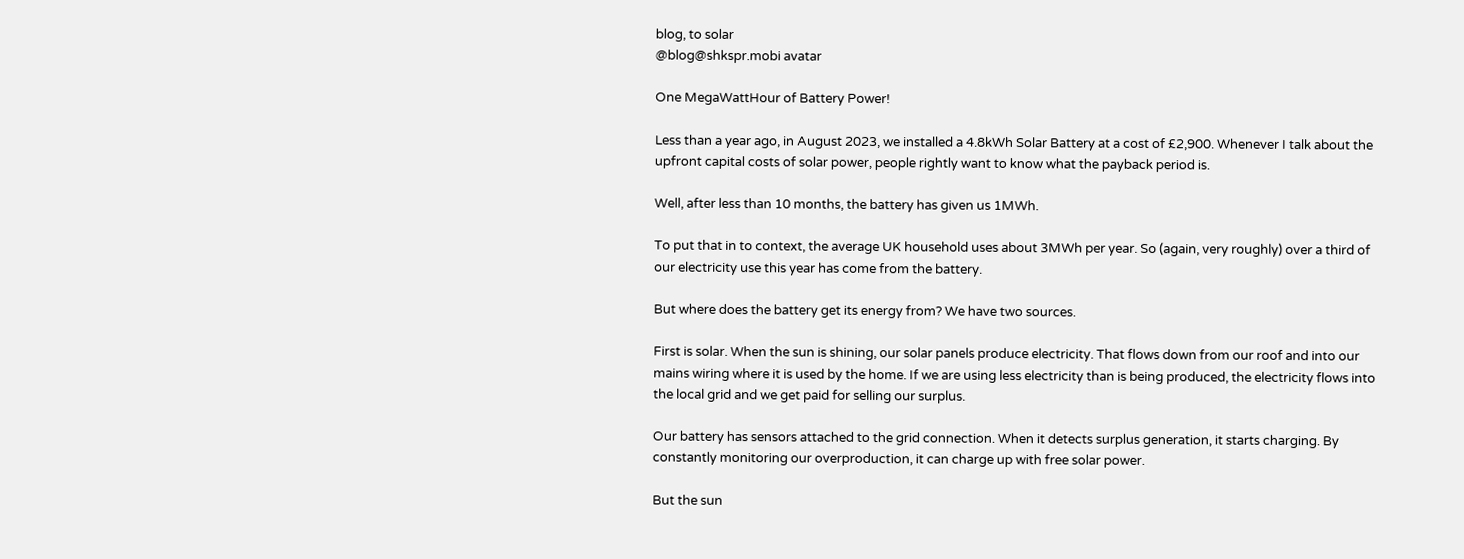blog, to solar
@blog@shkspr.mobi avatar

One MegaWattHour of Battery Power!

Less than a year ago, in August 2023, we installed a 4.8kWh Solar Battery at a cost of £2,900. Whenever I talk about the upfront capital costs of solar power, people rightly want to know what the payback period is.

Well, after less than 10 months, the battery has given us 1MWh.

To put that in to context, the average UK household uses about 3MWh per year. So (again, very roughly) over a third of our electricity use this year has come from the battery.

But where does the battery get its energy from? We have two sources.

First is solar. When the sun is shining, our solar panels produce electricity. That flows down from our roof and into our mains wiring where it is used by the home. If we are using less electricity than is being produced, the electricity flows into the local grid and we get paid for selling our surplus.

Our battery has sensors attached to the grid connection. When it detects surplus generation, it starts charging. By constantly monitoring our overproduction, it can charge up with free solar power.

But the sun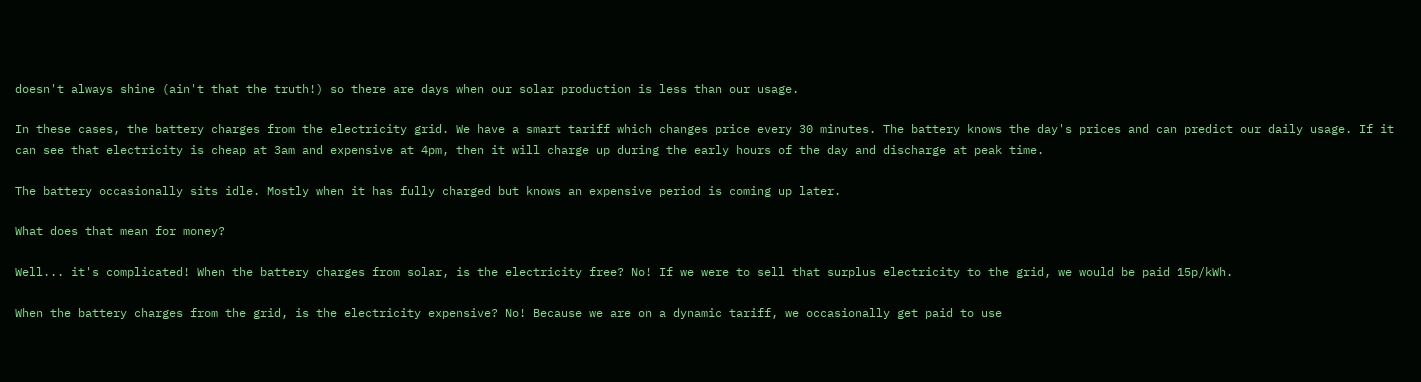doesn't always shine (ain't that the truth!) so there are days when our solar production is less than our usage.

In these cases, the battery charges from the electricity grid. We have a smart tariff which changes price every 30 minutes. The battery knows the day's prices and can predict our daily usage. If it can see that electricity is cheap at 3am and expensive at 4pm, then it will charge up during the early hours of the day and discharge at peak time.

The battery occasionally sits idle. Mostly when it has fully charged but knows an expensive period is coming up later.

What does that mean for money?

Well... it's complicated! When the battery charges from solar, is the electricity free? No! If we were to sell that surplus electricity to the grid, we would be paid 15p/kWh.

When the battery charges from the grid, is the electricity expensive? No! Because we are on a dynamic tariff, we occasionally get paid to use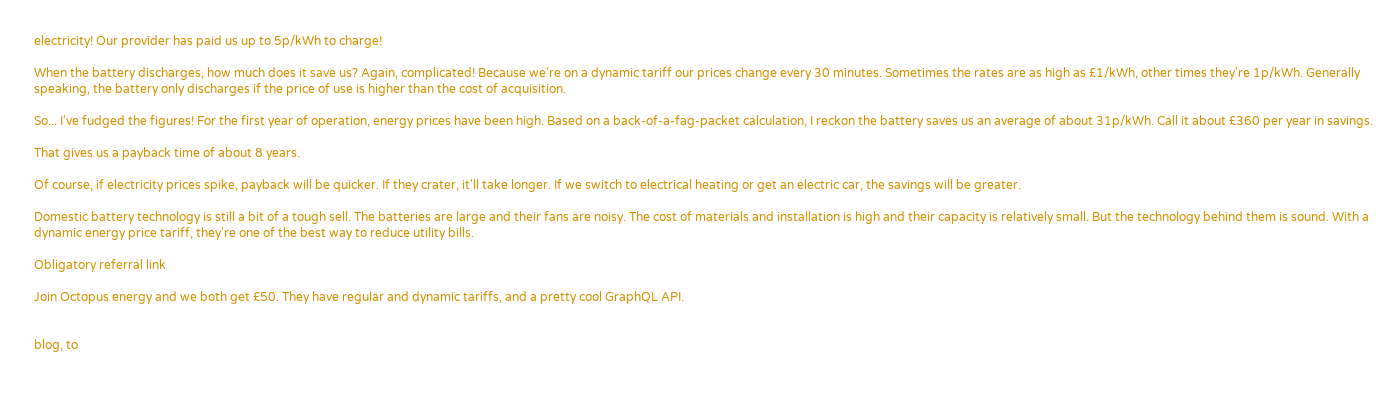electricity! Our provider has paid us up to 5p/kWh to charge!

When the battery discharges, how much does it save us? Again, complicated! Because we're on a dynamic tariff our prices change every 30 minutes. Sometimes the rates are as high as £1/kWh, other times they're 1p/kWh. Generally speaking, the battery only discharges if the price of use is higher than the cost of acquisition.

So... I've fudged the figures! For the first year of operation, energy prices have been high. Based on a back-of-a-fag-packet calculation, I reckon the battery saves us an average of about 31p/kWh. Call it about £360 per year in savings.

That gives us a payback time of about 8 years.

Of course, if electricity prices spike, payback will be quicker. If they crater, it'll take longer. If we switch to electrical heating or get an electric car, the savings will be greater.

Domestic battery technology is still a bit of a tough sell. The batteries are large and their fans are noisy. The cost of materials and installation is high and their capacity is relatively small. But the technology behind them is sound. With a dynamic energy price tariff, they're one of the best way to reduce utility bills.

Obligatory referral link

Join Octopus energy and we both get £50. They have regular and dynamic tariffs, and a pretty cool GraphQL API.


blog, to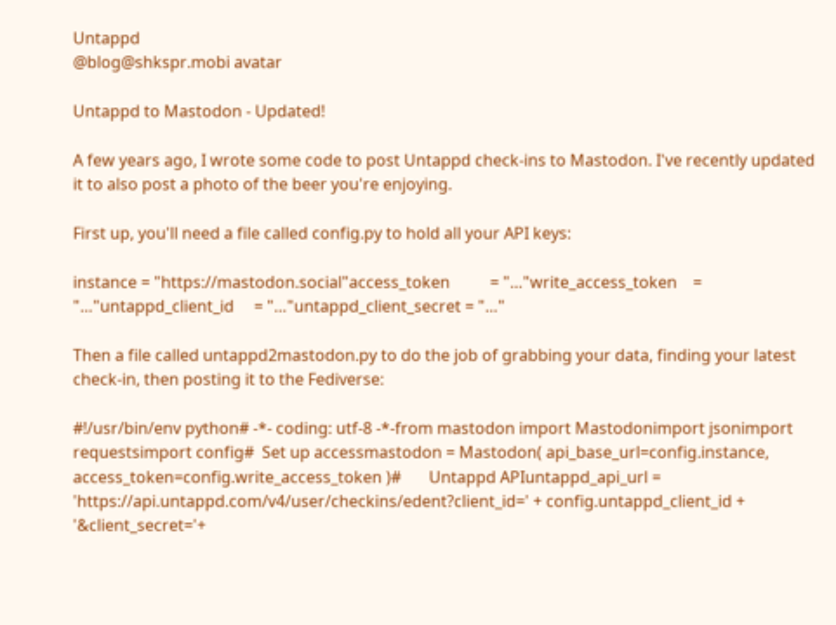Untappd
@blog@shkspr.mobi avatar

Untappd to Mastodon - Updated!

A few years ago, I wrote some code to post Untappd check-ins to Mastodon. I've recently updated it to also post a photo of the beer you're enjoying.

First up, you'll need a file called config.py to hold all your API keys:

instance = "https://mastodon.social"access_token          = "…"write_access_token    = "…"untappd_client_id     = "…"untappd_client_secret = "…"

Then a file called untappd2mastodon.py to do the job of grabbing your data, finding your latest check-in, then posting it to the Fediverse:

#!/usr/bin/env python# -*- coding: utf-8 -*-from mastodon import Mastodonimport jsonimport requestsimport config#  Set up accessmastodon = Mastodon( api_base_url=config.instance, access_token=config.write_access_token )#       Untappd APIuntappd_api_url = 'https://api.untappd.com/v4/user/checkins/edent?client_id=' + config.untappd_client_id + '&client_secret='+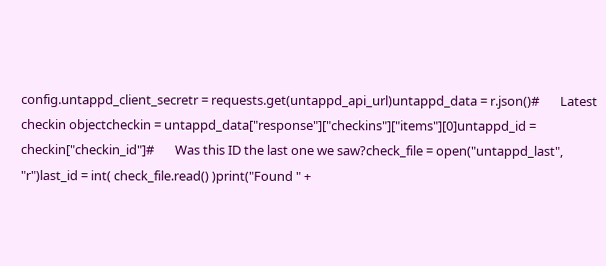config.untappd_client_secretr = requests.get(untappd_api_url)untappd_data = r.json()#       Latest checkin objectcheckin = untappd_data["response"]["checkins"]["items"][0]untappd_id = checkin["checkin_id"]#       Was this ID the last one we saw?check_file = open("untappd_last", "r")last_id = int( check_file.read() )print("Found " +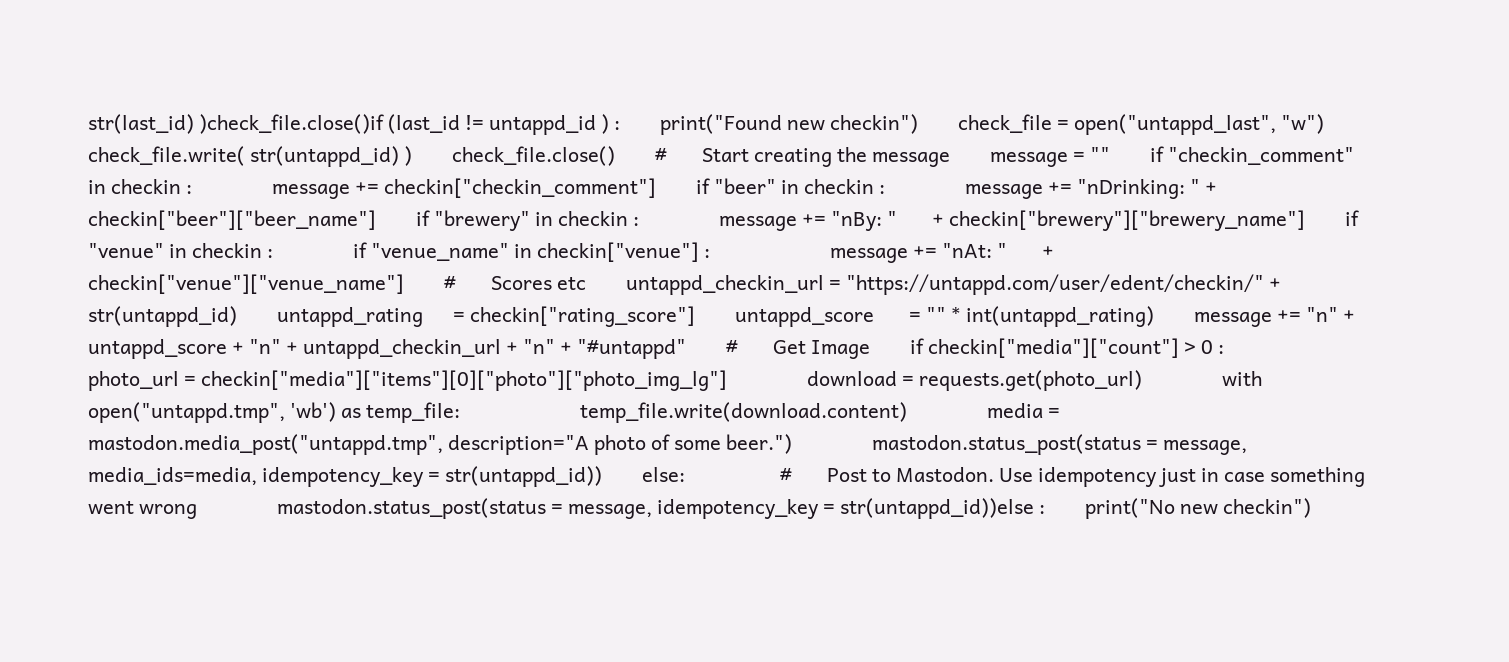str(last_id) )check_file.close()if (last_id != untappd_id ) :        print("Found new checkin")        check_file = open("untappd_last", "w")        check_file.write( str(untappd_id) )        check_file.close()        #       Start creating the message        message = ""        if "checkin_comment" in checkin :                message += checkin["checkin_comment"]        if "beer" in checkin :                message += "nDrinking: " + checkin["beer"]["beer_name"]        if "brewery" in checkin :                message += "nBy: "       + checkin["brewery"]["brewery_name"]        if "venue" in checkin :                if "venue_name" in checkin["venue"] :                        message += "nAt: "       + checkin["venue"]["venue_name"]        #       Scores etc        untappd_checkin_url = "https://untappd.com/user/edent/checkin/" + str(untappd_id)        untappd_rating      = checkin["rating_score"]        untappd_score       = "" * int(untappd_rating)        message += "n" +  untappd_score + "n" + untappd_checkin_url + "n" + "#untappd"        #       Get Image        if checkin["media"]["count"] > 0 :                photo_url = checkin["media"]["items"][0]["photo"]["photo_img_lg"]                download = requests.get(photo_url)                with open("untappd.tmp", 'wb') as temp_file:                        temp_file.write(download.content)                media = mastodon.media_post("untappd.tmp", description="A photo of some beer.")                mastodon.status_post(status = message, media_ids=media, idempotency_key = str(untappd_id))        else:                   #       Post to Mastodon. Use idempotency just in case something went wrong                mastodon.status_post(status = message, idempotency_key = str(untappd_id))else :        print("No new checkin")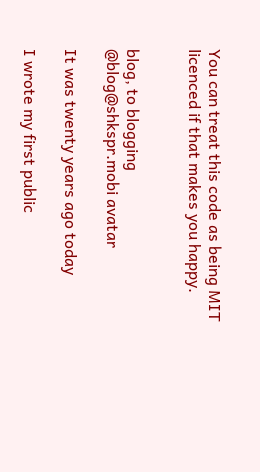You can treat this code as being MIT licenced if that makes you happy.


blog, to blogging
@blog@shkspr.mobi avatar

It was twenty years ago today

I wrote my first public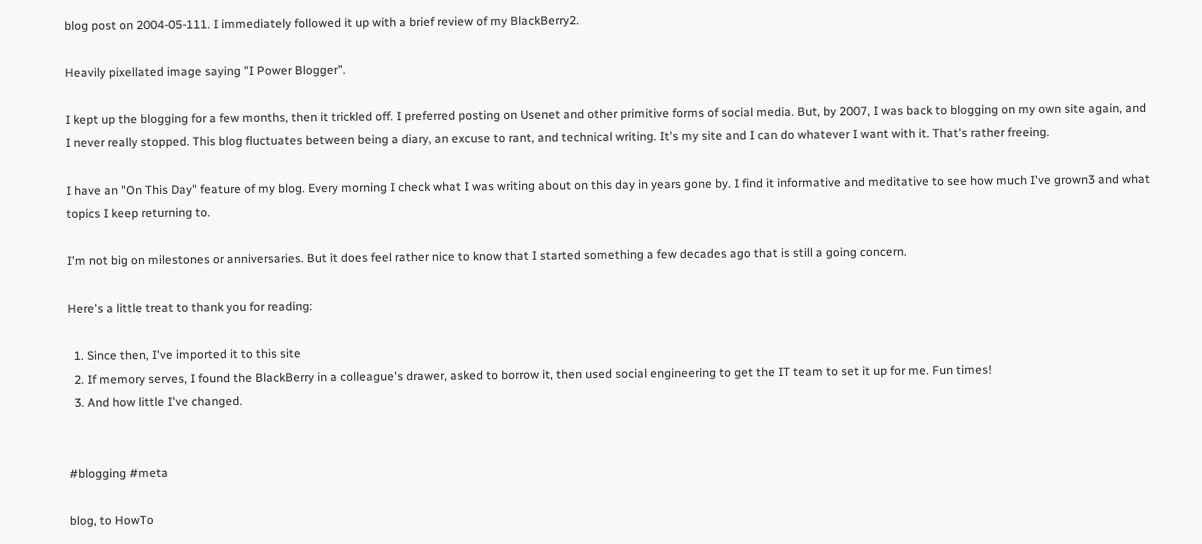blog post on 2004-05-111. I immediately followed it up with a brief review of my BlackBerry2.

Heavily pixellated image saying "I Power Blogger".

I kept up the blogging for a few months, then it trickled off. I preferred posting on Usenet and other primitive forms of social media. But, by 2007, I was back to blogging on my own site again, and I never really stopped. This blog fluctuates between being a diary, an excuse to rant, and technical writing. It's my site and I can do whatever I want with it. That's rather freeing.

I have an "On This Day" feature of my blog. Every morning I check what I was writing about on this day in years gone by. I find it informative and meditative to see how much I've grown3 and what topics I keep returning to.

I'm not big on milestones or anniversaries. But it does feel rather nice to know that I started something a few decades ago that is still a going concern.

Here's a little treat to thank you for reading:

  1. Since then, I've imported it to this site
  2. If memory serves, I found the BlackBerry in a colleague's drawer, asked to borrow it, then used social engineering to get the IT team to set it up for me. Fun times!
  3. And how little I've changed.


#blogging #meta

blog, to HowTo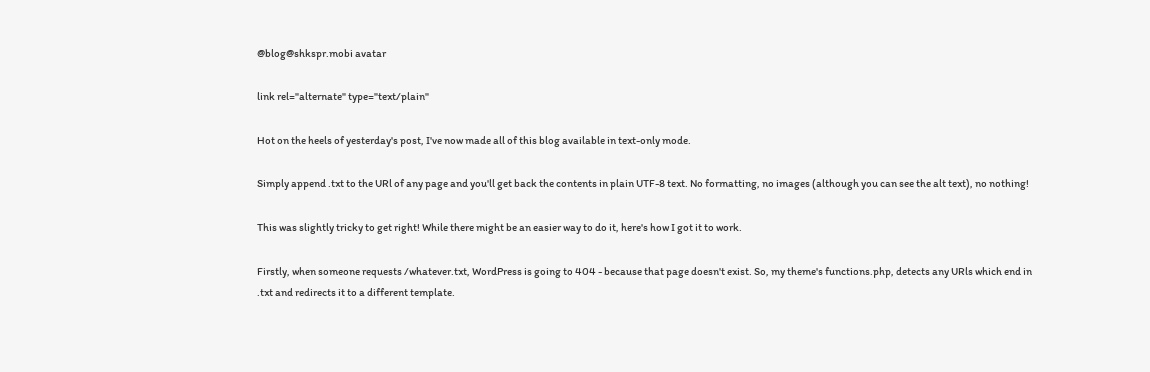@blog@shkspr.mobi avatar

link rel="alternate" type="text/plain"

Hot on the heels of yesterday's post, I've now made all of this blog available in text-only mode.

Simply append .txt to the URl of any page and you'll get back the contents in plain UTF-8 text. No formatting, no images (although you can see the alt text), no nothing!

This was slightly tricky to get right! While there might be an easier way to do it, here's how I got it to work.

Firstly, when someone requests /whatever.txt, WordPress is going to 404 - because that page doesn't exist. So, my theme's functions.php, detects any URls which end in .txt and redirects it to a different template.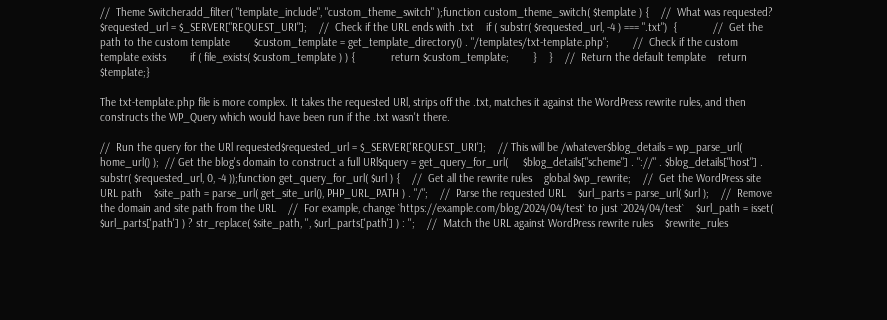//  Theme Switcheradd_filter( "template_include", "custom_theme_switch" );function custom_theme_switch( $template ) {    //  What was requested?    $requested_url = $_SERVER["REQUEST_URI"];    //  Check if the URL ends with .txt    if ( substr( $requested_url, -4 ) === ".txt")  {            //  Get the path to the custom template        $custom_template = get_template_directory() . "/templates/txt-template.php";        //  Check if the custom template exists        if ( file_exists( $custom_template ) ) {            return $custom_template;        }    }    //  Return the default template    return $template;}

The txt-template.php file is more complex. It takes the requested URl, strips off the .txt, matches it against the WordPress rewrite rules, and then constructs the WP_Query which would have been run if the .txt wasn't there.

//  Run the query for the URl requested$requested_url = $_SERVER['REQUEST_URI'];    // This will be /whatever$blog_details = wp_parse_url( home_url() );  // Get the blog's domain to construct a full URl$query = get_query_for_url(     $blog_details["scheme"] . "://" . $blog_details["host"] . substr( $requested_url, 0, -4 ));function get_query_for_url( $url ) {    //  Get all the rewrite rules    global $wp_rewrite;    //  Get the WordPress site URL path    $site_path = parse_url( get_site_url(), PHP_URL_PATH ) . "/";    //  Parse the requested URL    $url_parts = parse_url( $url );    //  Remove the domain and site path from the URL    //  For example, change `https://example.com/blog/2024/04/test` to just `2024/04/test`    $url_path = isset( $url_parts['path'] ) ? str_replace( $site_path, '', $url_parts['path'] ) : '';    //  Match the URL against WordPress rewrite rules    $rewrite_rules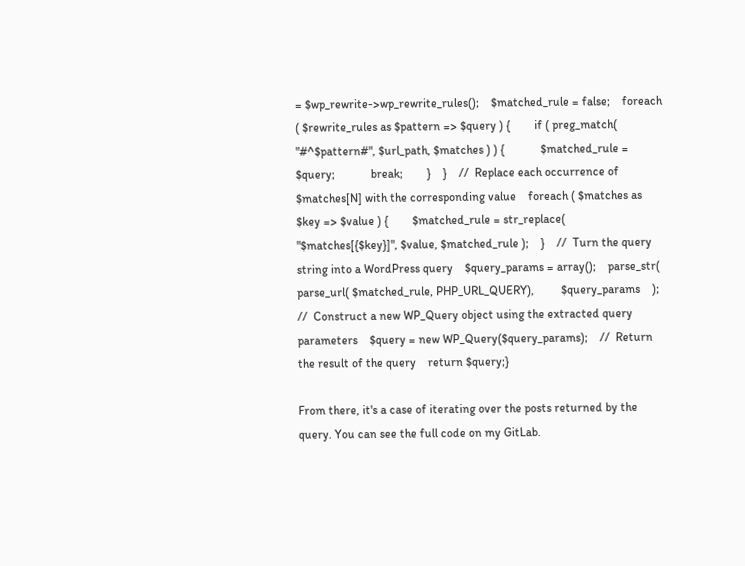= $wp_rewrite->wp_rewrite_rules();    $matched_rule = false;    foreach ( $rewrite_rules as $pattern => $query ) {        if ( preg_match( "#^$pattern#", $url_path, $matches ) ) {            $matched_rule = $query;            break;        }    }    //  Replace each occurrence of $matches[N] with the corresponding value    foreach ( $matches as $key => $value ) {        $matched_rule = str_replace( "$matches[{$key}]", $value, $matched_rule );    }    //  Turn the query string into a WordPress query    $query_params = array();    parse_str(        parse_url( $matched_rule, PHP_URL_QUERY),         $query_params    );    //  Construct a new WP_Query object using the extracted query parameters    $query = new WP_Query($query_params);    //  Return the result of the query    return $query;}

From there, it's a case of iterating over the posts returned by the query. You can see the full code on my GitLab.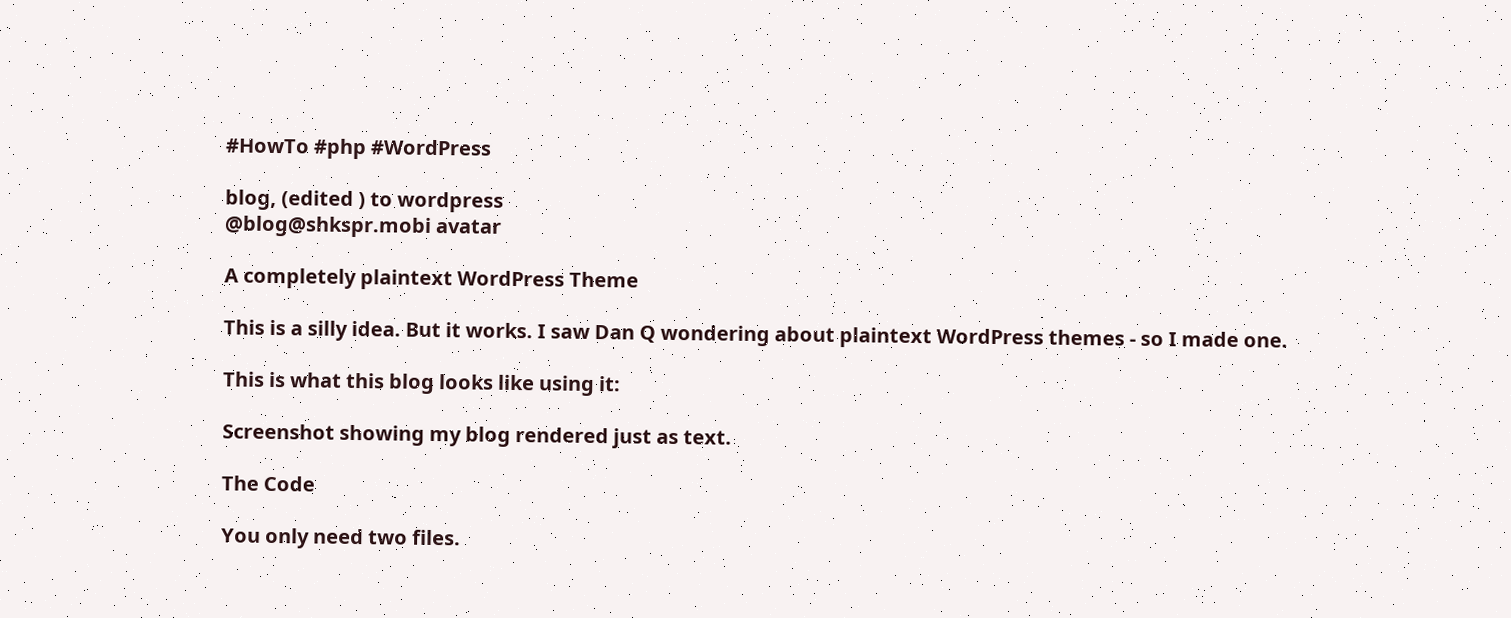#HowTo #php #WordPress

blog, (edited ) to wordpress
@blog@shkspr.mobi avatar

A completely plaintext WordPress Theme

This is a silly idea. But it works. I saw Dan Q wondering about plaintext WordPress themes - so I made one.

This is what this blog looks like using it:

Screenshot showing my blog rendered just as text.

The Code

You only need two files.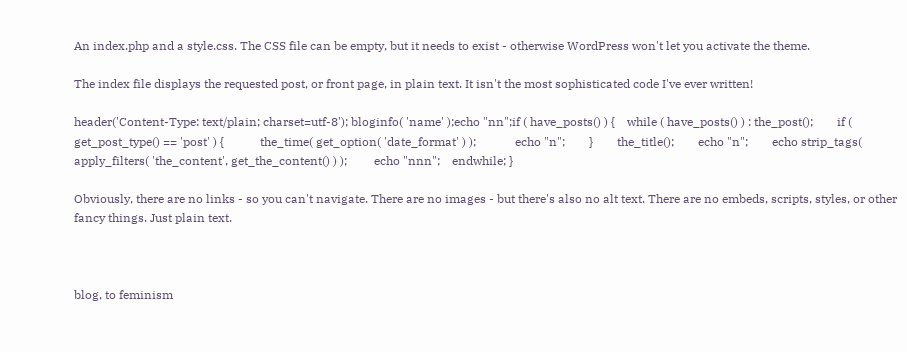An index.php and a style.css. The CSS file can be empty, but it needs to exist - otherwise WordPress won't let you activate the theme.

The index file displays the requested post, or front page, in plain text. It isn't the most sophisticated code I've ever written!

header('Content-Type: text/plain; charset=utf-8'); bloginfo( 'name' );echo "nn";if ( have_posts() ) {    while ( have_posts() ) : the_post();        if ( get_post_type() == 'post' ) {            the_time( get_option( 'date_format' ) );             echo "n";        }        the_title();        echo "n";        echo strip_tags( apply_filters( 'the_content', get_the_content() ) );         echo "nnn";    endwhile; }

Obviously, there are no links - so you can't navigate. There are no images - but there's also no alt text. There are no embeds, scripts, styles, or other fancy things. Just plain text.



blog, to feminism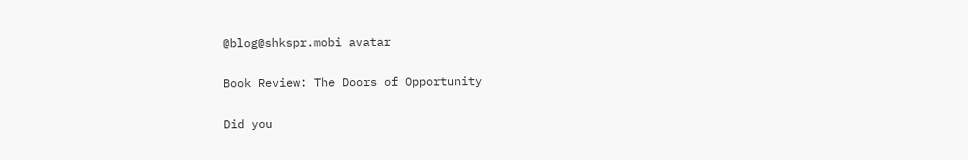@blog@shkspr.mobi avatar

Book Review: The Doors of Opportunity

Did you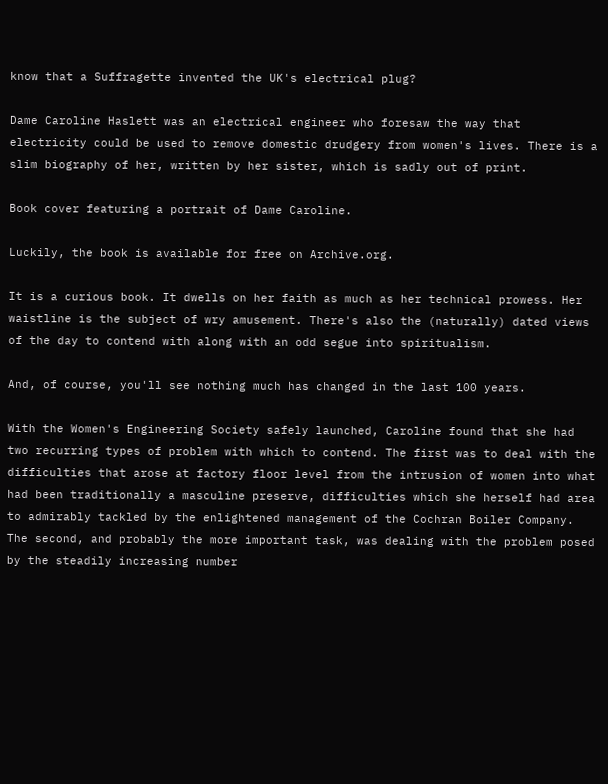know that a Suffragette invented the UK's electrical plug?

Dame Caroline Haslett was an electrical engineer who foresaw the way that electricity could be used to remove domestic drudgery from women's lives. There is a slim biography of her, written by her sister, which is sadly out of print.

Book cover featuring a portrait of Dame Caroline.

Luckily, the book is available for free on Archive.org.

It is a curious book. It dwells on her faith as much as her technical prowess. Her waistline is the subject of wry amusement. There's also the (naturally) dated views of the day to contend with along with an odd segue into spiritualism.

And, of course, you'll see nothing much has changed in the last 100 years.

With the Women's Engineering Society safely launched, Caroline found that she had two recurring types of problem with which to contend. The first was to deal with the difficulties that arose at factory floor level from the intrusion of women into what had been traditionally a masculine preserve, difficulties which she herself had area to admirably tackled by the enlightened management of the Cochran Boiler Company.
The second, and probably the more important task, was dealing with the problem posed by the steadily increasing number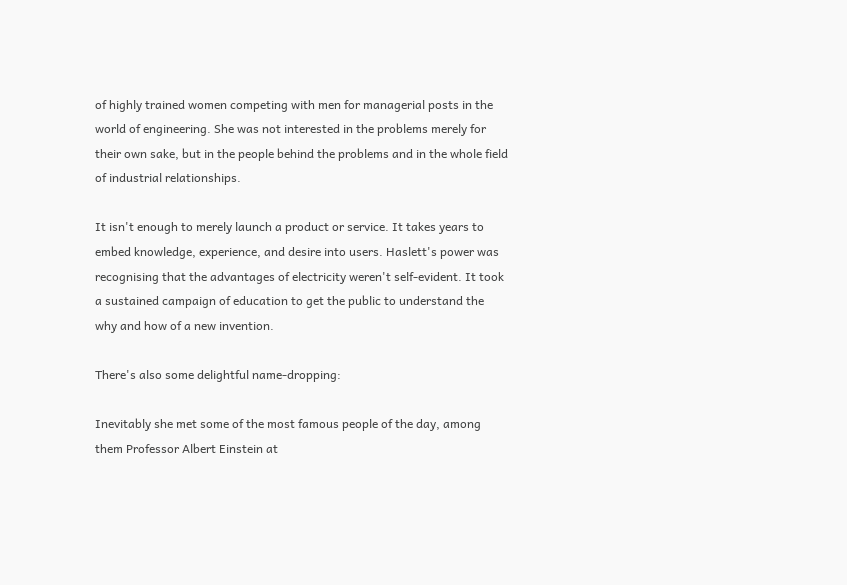of highly trained women competing with men for managerial posts in the world of engineering. She was not interested in the problems merely for their own sake, but in the people behind the problems and in the whole field of industrial relationships.

It isn't enough to merely launch a product or service. It takes years to embed knowledge, experience, and desire into users. Haslett's power was recognising that the advantages of electricity weren't self-evident. It took a sustained campaign of education to get the public to understand the why and how of a new invention.

There's also some delightful name-dropping:

Inevitably she met some of the most famous people of the day, among them Professor Albert Einstein at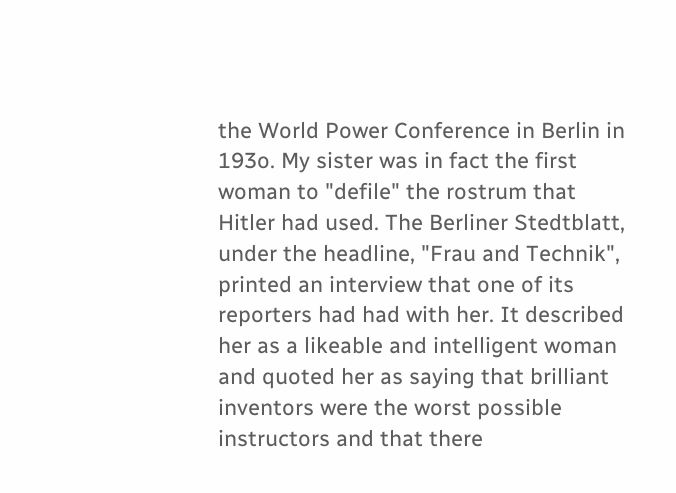the World Power Conference in Berlin in 193o. My sister was in fact the first woman to "defile" the rostrum that Hitler had used. The Berliner Stedtblatt, under the headline, "Frau and Technik", printed an interview that one of its reporters had had with her. It described her as a likeable and intelligent woman and quoted her as saying that brilliant inventors were the worst possible instructors and that there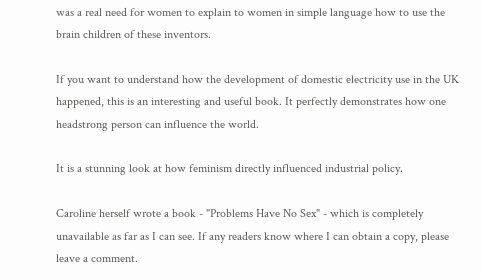was a real need for women to explain to women in simple language how to use the brain children of these inventors.

If you want to understand how the development of domestic electricity use in the UK happened, this is an interesting and useful book. It perfectly demonstrates how one headstrong person can influence the world.

It is a stunning look at how feminism directly influenced industrial policy.

Caroline herself wrote a book - "Problems Have No Sex" - which is completely unavailable as far as I can see. If any readers know where I can obtain a copy, please leave a comment.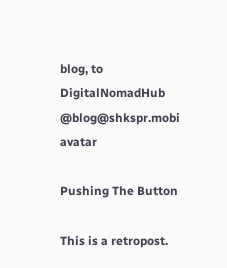blog, to DigitalNomadHub
@blog@shkspr.mobi avatar

Pushing The Button

This is a retropost.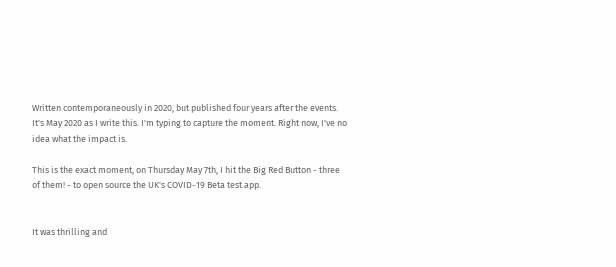Written contemporaneously in 2020, but published four years after the events.
It's May 2020 as I write this. I'm typing to capture the moment. Right now, I've no idea what the impact is.

This is the exact moment, on Thursday May 7th, I hit the Big Red Button - three of them! - to open source the UK's COVID-19 Beta test app.


It was thrilling and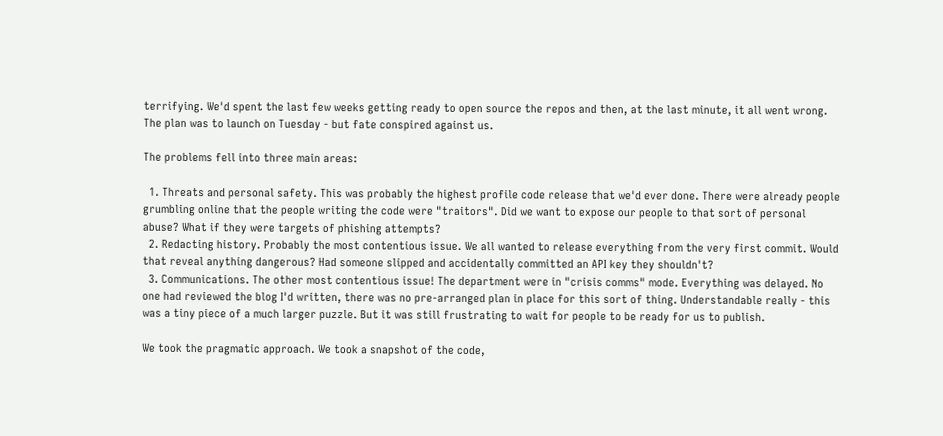terrifying. We'd spent the last few weeks getting ready to open source the repos and then, at the last minute, it all went wrong. The plan was to launch on Tuesday - but fate conspired against us.

The problems fell into three main areas:

  1. Threats and personal safety. This was probably the highest profile code release that we'd ever done. There were already people grumbling online that the people writing the code were "traitors". Did we want to expose our people to that sort of personal abuse? What if they were targets of phishing attempts?
  2. Redacting history. Probably the most contentious issue. We all wanted to release everything from the very first commit. Would that reveal anything dangerous? Had someone slipped and accidentally committed an API key they shouldn't?
  3. Communications. The other most contentious issue! The department were in "crisis comms" mode. Everything was delayed. No one had reviewed the blog I'd written, there was no pre-arranged plan in place for this sort of thing. Understandable really - this was a tiny piece of a much larger puzzle. But it was still frustrating to wait for people to be ready for us to publish.

We took the pragmatic approach. We took a snapshot of the code,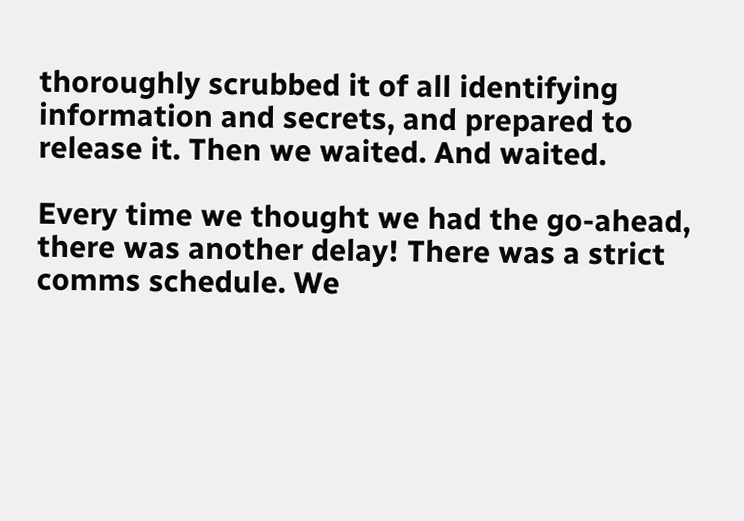thoroughly scrubbed it of all identifying information and secrets, and prepared to release it. Then we waited. And waited.

Every time we thought we had the go-ahead, there was another delay! There was a strict comms schedule. We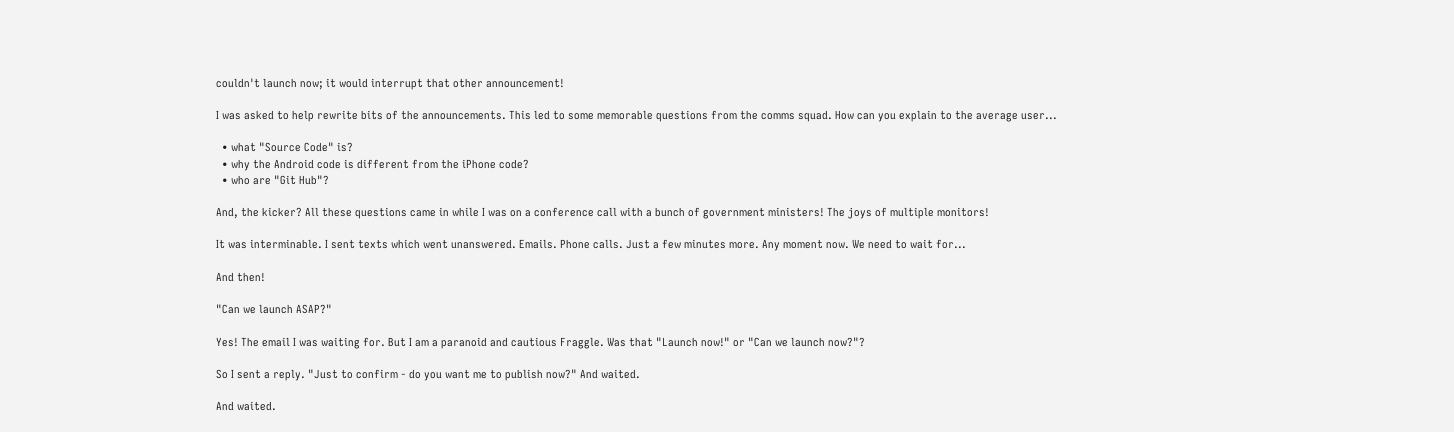couldn't launch now; it would interrupt that other announcement!

I was asked to help rewrite bits of the announcements. This led to some memorable questions from the comms squad. How can you explain to the average user...

  • what "Source Code" is?
  • why the Android code is different from the iPhone code?
  • who are "Git Hub"?

And, the kicker? All these questions came in while I was on a conference call with a bunch of government ministers! The joys of multiple monitors!

It was interminable. I sent texts which went unanswered. Emails. Phone calls. Just a few minutes more. Any moment now. We need to wait for...

And then!

"Can we launch ASAP?"

Yes! The email I was waiting for. But I am a paranoid and cautious Fraggle. Was that "Launch now!" or "Can we launch now?"?

So I sent a reply. "Just to confirm - do you want me to publish now?" And waited.

And waited.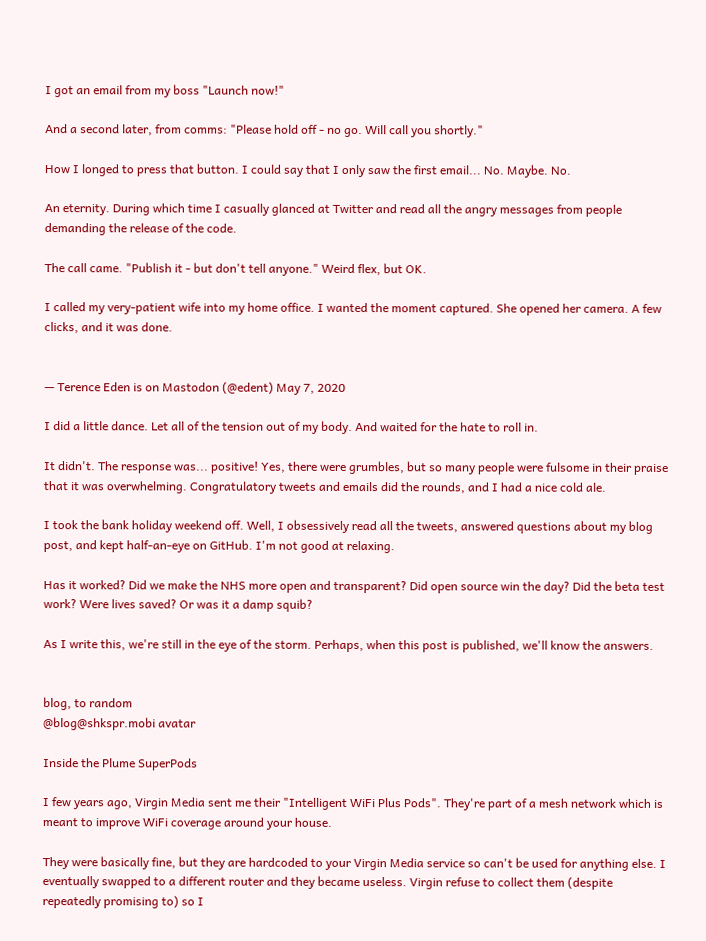I got an email from my boss "Launch now!"

And a second later, from comms: "Please hold off - no go. Will call you shortly."

How I longed to press that button. I could say that I only saw the first email... No. Maybe. No.

An eternity. During which time I casually glanced at Twitter and read all the angry messages from people demanding the release of the code.

The call came. "Publish it - but don't tell anyone." Weird flex, but OK.

I called my very-patient wife into my home office. I wanted the moment captured. She opened her camera. A few clicks, and it was done.


— Terence Eden is on Mastodon (@edent) May 7, 2020

I did a little dance. Let all of the tension out of my body. And waited for the hate to roll in.

It didn't. The response was... positive! Yes, there were grumbles, but so many people were fulsome in their praise that it was overwhelming. Congratulatory tweets and emails did the rounds, and I had a nice cold ale.

I took the bank holiday weekend off. Well, I obsessively read all the tweets, answered questions about my blog post, and kept half-an-eye on GitHub. I'm not good at relaxing.

Has it worked? Did we make the NHS more open and transparent? Did open source win the day? Did the beta test work? Were lives saved? Or was it a damp squib?

As I write this, we're still in the eye of the storm. Perhaps, when this post is published, we'll know the answers.


blog, to random
@blog@shkspr.mobi avatar

Inside the Plume SuperPods

I few years ago, Virgin Media sent me their "Intelligent WiFi Plus Pods". They're part of a mesh network which is meant to improve WiFi coverage around your house.

They were basically fine, but they are hardcoded to your Virgin Media service so can't be used for anything else. I eventually swapped to a different router and they became useless. Virgin refuse to collect them (despite repeatedly promising to) so I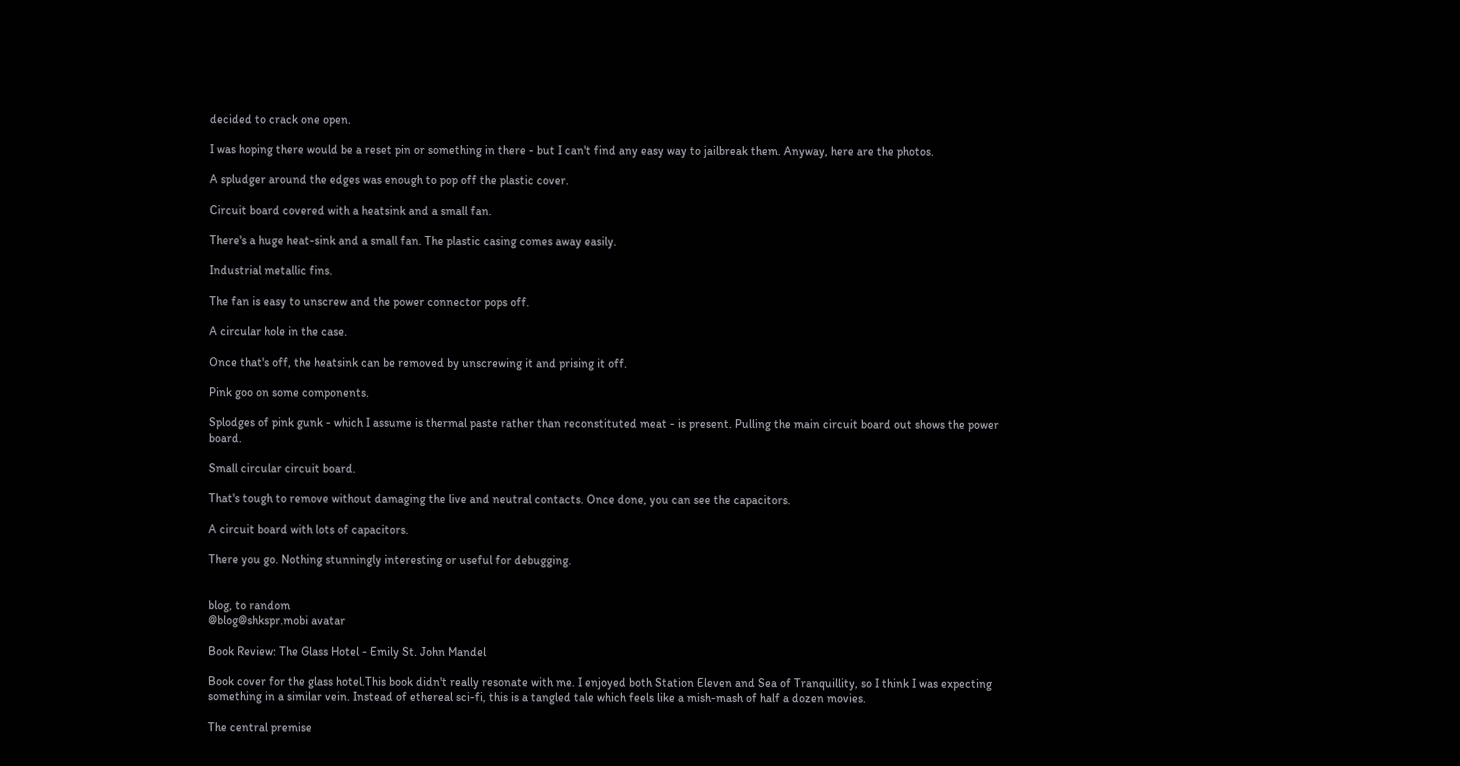decided to crack one open.

I was hoping there would be a reset pin or something in there - but I can't find any easy way to jailbreak them. Anyway, here are the photos.

A spludger around the edges was enough to pop off the plastic cover.

Circuit board covered with a heatsink and a small fan.

There's a huge heat-sink and a small fan. The plastic casing comes away easily.

Industrial metallic fins.

The fan is easy to unscrew and the power connector pops off.

A circular hole in the case.

Once that's off, the heatsink can be removed by unscrewing it and prising it off.

Pink goo on some components.

Splodges of pink gunk - which I assume is thermal paste rather than reconstituted meat - is present. Pulling the main circuit board out shows the power board.

Small circular circuit board.

That's tough to remove without damaging the live and neutral contacts. Once done, you can see the capacitors.

A circuit board with lots of capacitors.

There you go. Nothing stunningly interesting or useful for debugging.


blog, to random
@blog@shkspr.mobi avatar

Book Review: The Glass Hotel - Emily St. John Mandel

Book cover for the glass hotel.This book didn't really resonate with me. I enjoyed both Station Eleven and Sea of Tranquillity, so I think I was expecting something in a similar vein. Instead of ethereal sci-fi, this is a tangled tale which feels like a mish-mash of half a dozen movies.

The central premise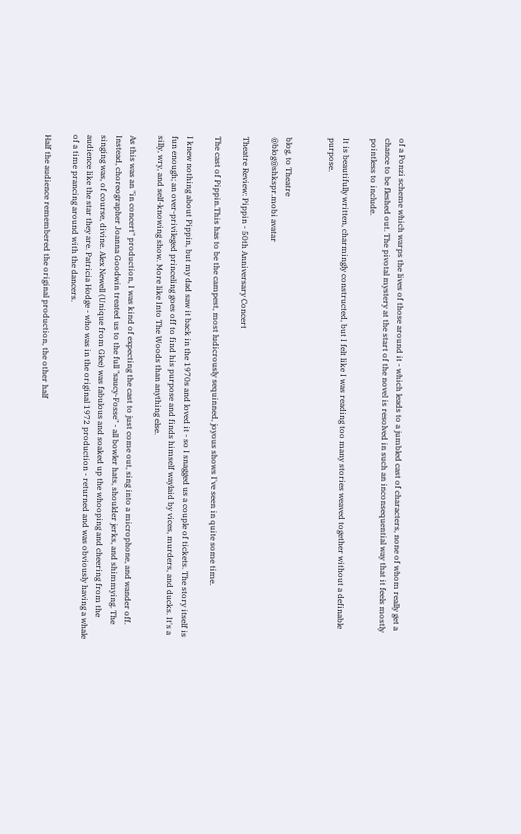of a Ponzi scheme which warps the lives of those around it - which leads to a jumbled cast of characters, none of whom really get a chance to be fleshed out. The pivotal mystery at the start of the novel is resolved in such an inconsequential way that it feels mostly pointless to include.

It is beautifully written, charmingly constructed, but I felt like I was reading too many stories weaved together without a definable purpose.


blog, to Theatre
@blog@shkspr.mobi avatar

Theatre Review: Pippin - 50th Anniversary Concert

The cast of Pippin.This has to be the campest, most ludicrously sequinned, joyous shows I've seen in quite some time.

I knew nothing about Pippin, but my dad saw it back in the 1970s and loved it - so I snagged us a couple of tickets. The story itself is fun enough; an over-privileged princeling goes off to find his purpose and finds himself waylaid by vices, murders, and ducks. It's a silly, wry, and self-knowing show. More like Into The Woods than anything else.

As this was an "in concert" production, I was kind of expecting the cast to just come out, sing into a microphone, and wander off. Instead, choreographer Joanna Goodwin treated us to the full "saucy-Fosse" - all bowler hats, shoulder jerks, and shimmying. The singing was, of course, divine. Alex Newell (Unique from Glee) was fabulous and soaked up the whooping and cheering from the audience like the star they are. Patricia Hodge - who was in the original 1972 production - returned and was obviously having a whale of a time prancing around with the dancers.

Half the audience remembered the original production, the other half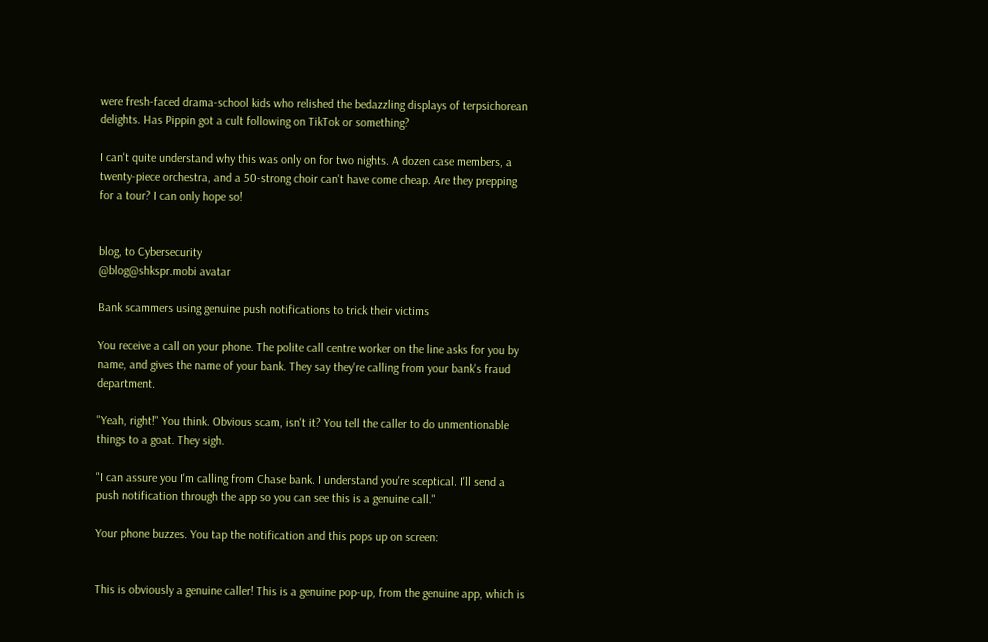were fresh-faced drama-school kids who relished the bedazzling displays of terpsichorean delights. Has Pippin got a cult following on TikTok or something?

I can't quite understand why this was only on for two nights. A dozen case members, a twenty-piece orchestra, and a 50-strong choir can't have come cheap. Are they prepping for a tour? I can only hope so!


blog, to Cybersecurity
@blog@shkspr.mobi avatar

Bank scammers using genuine push notifications to trick their victims

You receive a call on your phone. The polite call centre worker on the line asks for you by name, and gives the name of your bank. They say they're calling from your bank's fraud department.

"Yeah, right!" You think. Obvious scam, isn't it? You tell the caller to do unmentionable things to a goat. They sigh.

"I can assure you I'm calling from Chase bank. I understand you're sceptical. I'll send a push notification through the app so you can see this is a genuine call."

Your phone buzzes. You tap the notification and this pops up on screen:


This is obviously a genuine caller! This is a genuine pop-up, from the genuine app, which is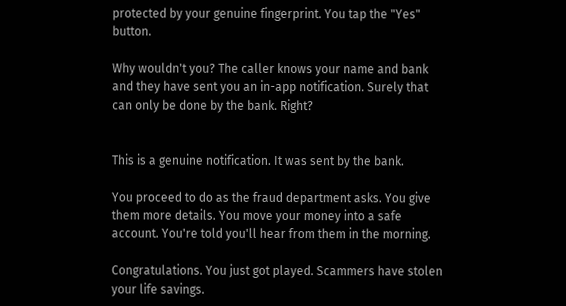protected by your genuine fingerprint. You tap the "Yes" button.

Why wouldn't you? The caller knows your name and bank and they have sent you an in-app notification. Surely that can only be done by the bank. Right?


This is a genuine notification. It was sent by the bank.

You proceed to do as the fraud department asks. You give them more details. You move your money into a safe account. You're told you'll hear from them in the morning.

Congratulations. You just got played. Scammers have stolen your life savings.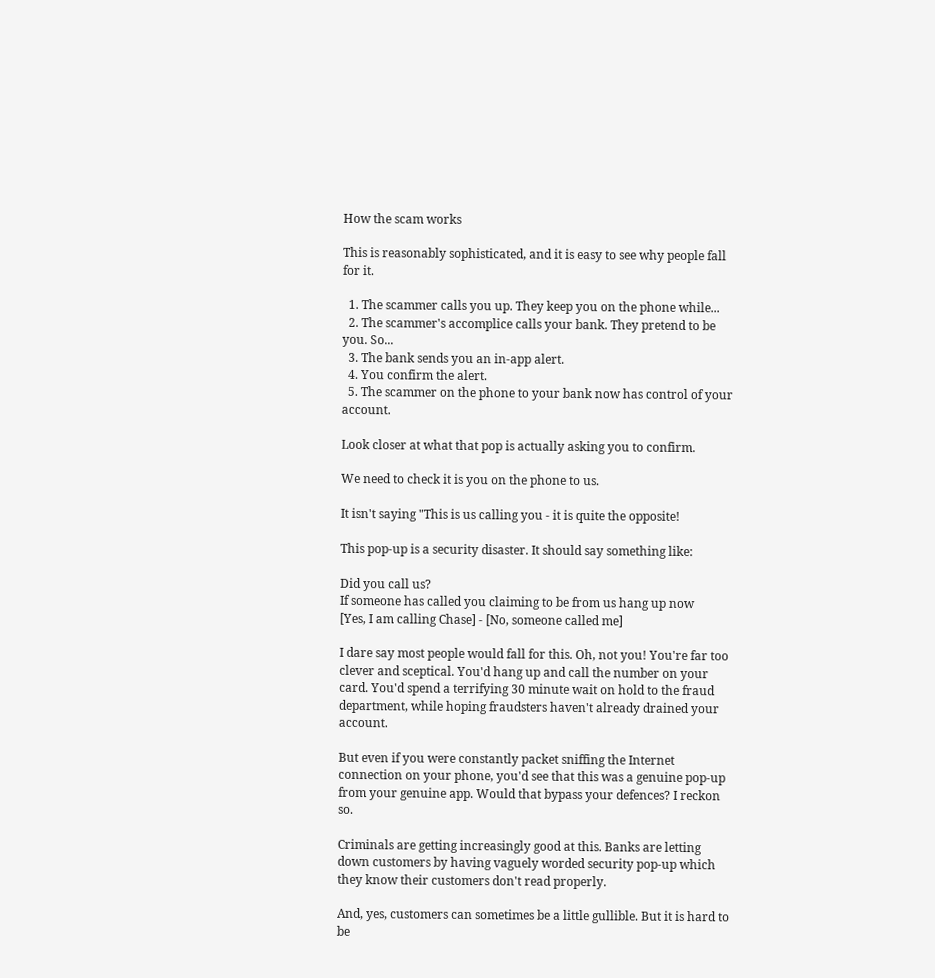How the scam works

This is reasonably sophisticated, and it is easy to see why people fall for it.

  1. The scammer calls you up. They keep you on the phone while...
  2. The scammer's accomplice calls your bank. They pretend to be you. So...
  3. The bank sends you an in-app alert.
  4. You confirm the alert.
  5. The scammer on the phone to your bank now has control of your account.

Look closer at what that pop is actually asking you to confirm.

We need to check it is you on the phone to us.

It isn't saying "This is us calling you - it is quite the opposite!

This pop-up is a security disaster. It should say something like:

Did you call us?
If someone has called you claiming to be from us hang up now
[Yes, I am calling Chase] - [No, someone called me]

I dare say most people would fall for this. Oh, not you! You're far too clever and sceptical. You'd hang up and call the number on your card. You'd spend a terrifying 30 minute wait on hold to the fraud department, while hoping fraudsters haven't already drained your account.

But even if you were constantly packet sniffing the Internet connection on your phone, you'd see that this was a genuine pop-up from your genuine app. Would that bypass your defences? I reckon so.

Criminals are getting increasingly good at this. Banks are letting down customers by having vaguely worded security pop-up which they know their customers don't read properly.

And, yes, customers can sometimes be a little gullible. But it is hard to be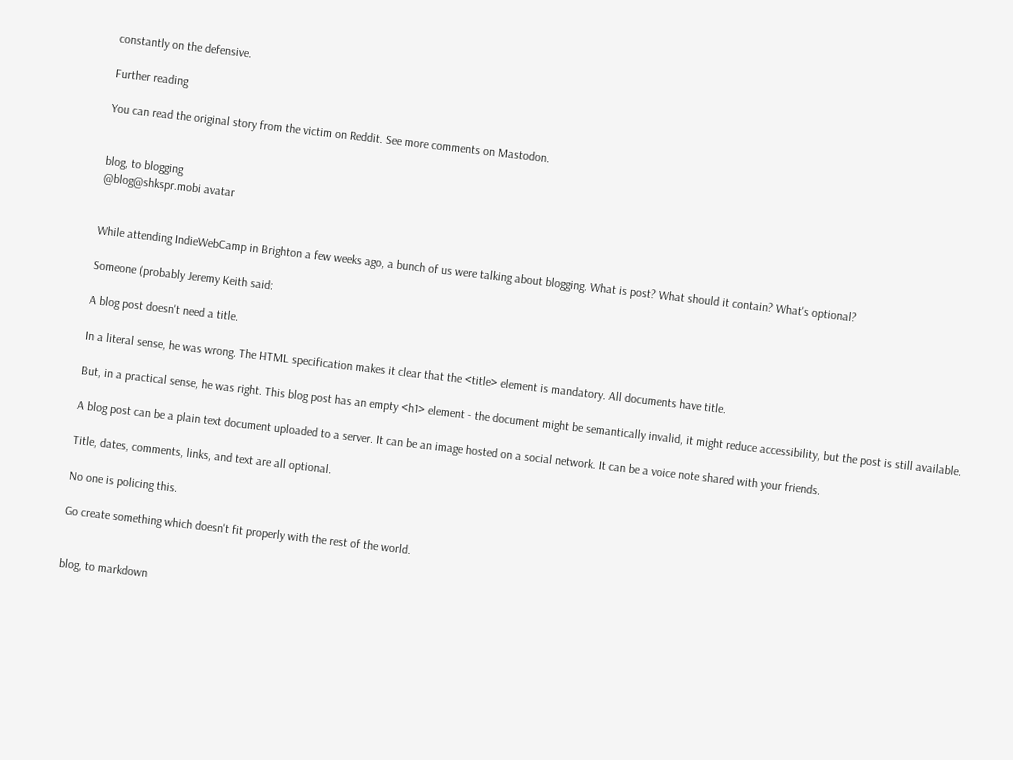constantly on the defensive.

Further reading

You can read the original story from the victim on Reddit. See more comments on Mastodon.


blog, to blogging
@blog@shkspr.mobi avatar


While attending IndieWebCamp in Brighton a few weeks ago, a bunch of us were talking about blogging. What is post? What should it contain? What's optional?

Someone (probably Jeremy Keith said:

A blog post doesn't need a title.

In a literal sense, he was wrong. The HTML specification makes it clear that the <title> element is mandatory. All documents have title.

But, in a practical sense, he was right. This blog post has an empty <h1> element - the document might be semantically invalid, it might reduce accessibility, but the post is still available.

A blog post can be a plain text document uploaded to a server. It can be an image hosted on a social network. It can be a voice note shared with your friends.

Title, dates, comments, links, and text are all optional.

No one is policing this.

Go create something which doesn't fit properly with the rest of the world.


blog, to markdown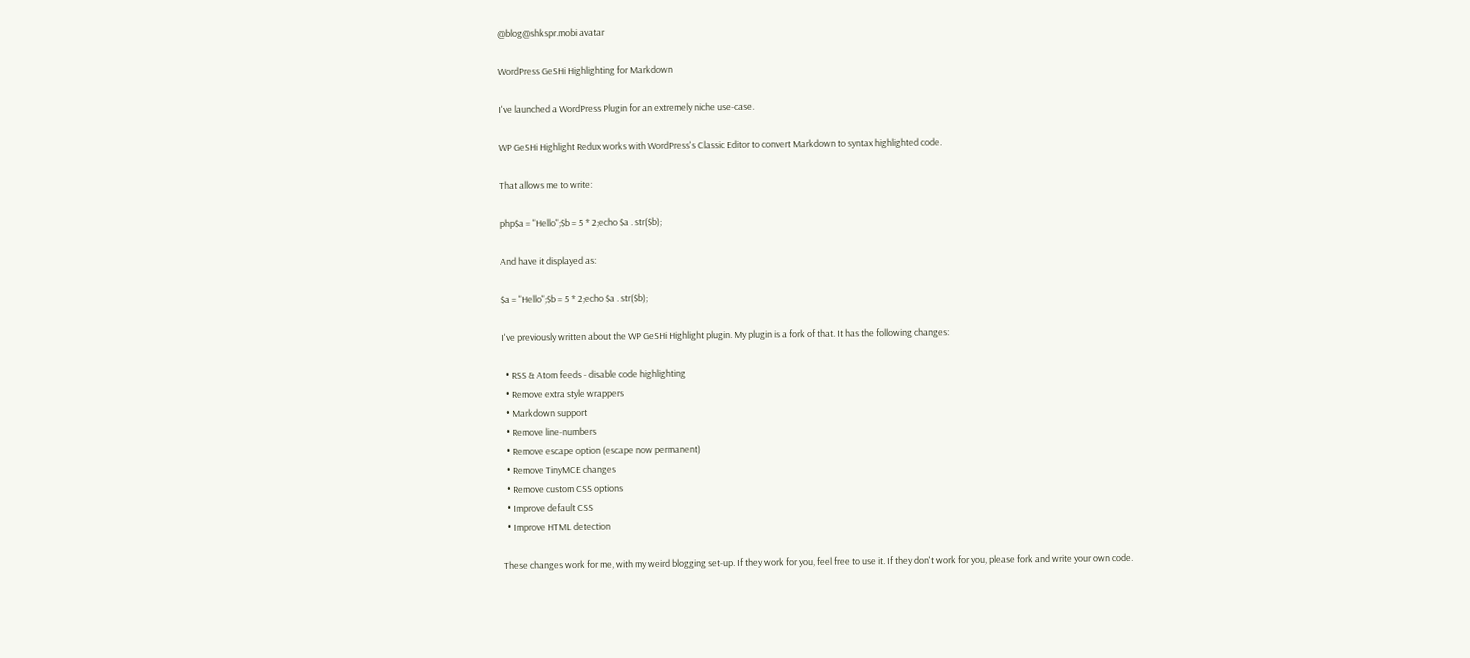@blog@shkspr.mobi avatar

WordPress GeSHi Highlighting for Markdown

I've launched a WordPress Plugin for an extremely niche use-case.

WP GeSHi Highlight Redux works with WordPress's Classic Editor to convert Markdown to syntax highlighted code.

That allows me to write:

php$a = "Hello";$b = 5 * 2;echo $a . str($b);

And have it displayed as:

$a = "Hello";$b = 5 * 2;echo $a . str($b);

I've previously written about the WP GeSHi Highlight plugin. My plugin is a fork of that. It has the following changes:

  • RSS & Atom feeds - disable code highlighting
  • Remove extra style wrappers
  • Markdown support
  • Remove line-numbers
  • Remove escape option (escape now permanent)
  • Remove TinyMCE changes
  • Remove custom CSS options
  • Improve default CSS
  • Improve HTML detection

These changes work for me, with my weird blogging set-up. If they work for you, feel free to use it. If they don't work for you, please fork and write your own code.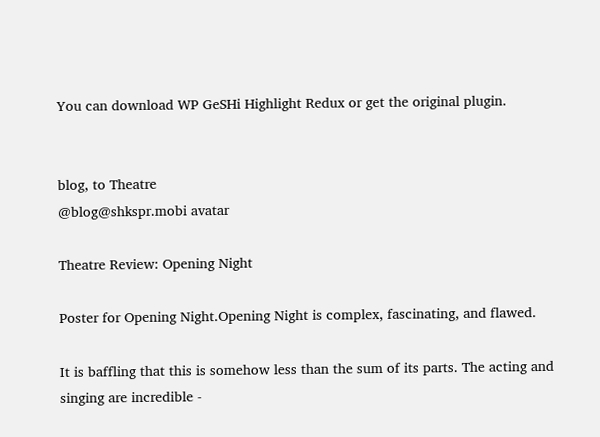You can download WP GeSHi Highlight Redux or get the original plugin.


blog, to Theatre
@blog@shkspr.mobi avatar

Theatre Review: Opening Night

Poster for Opening Night.Opening Night is complex, fascinating, and flawed.

It is baffling that this is somehow less than the sum of its parts. The acting and singing are incredible -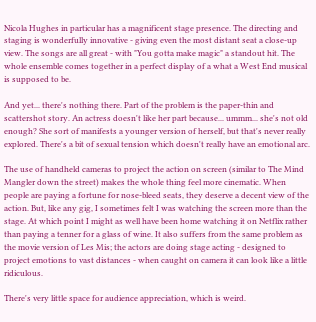Nicola Hughes in particular has a magnificent stage presence. The directing and staging is wonderfully innovative - giving even the most distant seat a close-up view. The songs are all great - with "You gotta make magic" a standout hit. The whole ensemble comes together in a perfect display of a what a West End musical is supposed to be.

And yet... there's nothing there. Part of the problem is the paper-thin and scattershot story. An actress doesn't like her part because... ummm... she's not old enough? She sort of manifests a younger version of herself, but that's never really explored. There's a bit of sexual tension which doesn't really have an emotional arc.

The use of handheld cameras to project the action on screen (similar to The Mind Mangler down the street) makes the whole thing feel more cinematic. When people are paying a fortune for nose-bleed seats, they deserve a decent view of the action. But, like any gig, I sometimes felt I was watching the screen more than the stage. At which point I might as well have been home watching it on Netflix rather than paying a tenner for a glass of wine. It also suffers from the same problem as the movie version of Les Mis; the actors are doing stage acting - designed to project emotions to vast distances - when caught on camera it can look like a little ridiculous.

There's very little space for audience appreciation, which is weird.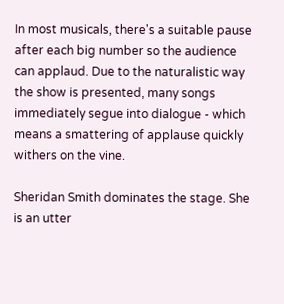In most musicals, there's a suitable pause after each big number so the audience can applaud. Due to the naturalistic way the show is presented, many songs immediately segue into dialogue - which means a smattering of applause quickly withers on the vine.

Sheridan Smith dominates the stage. She is an utter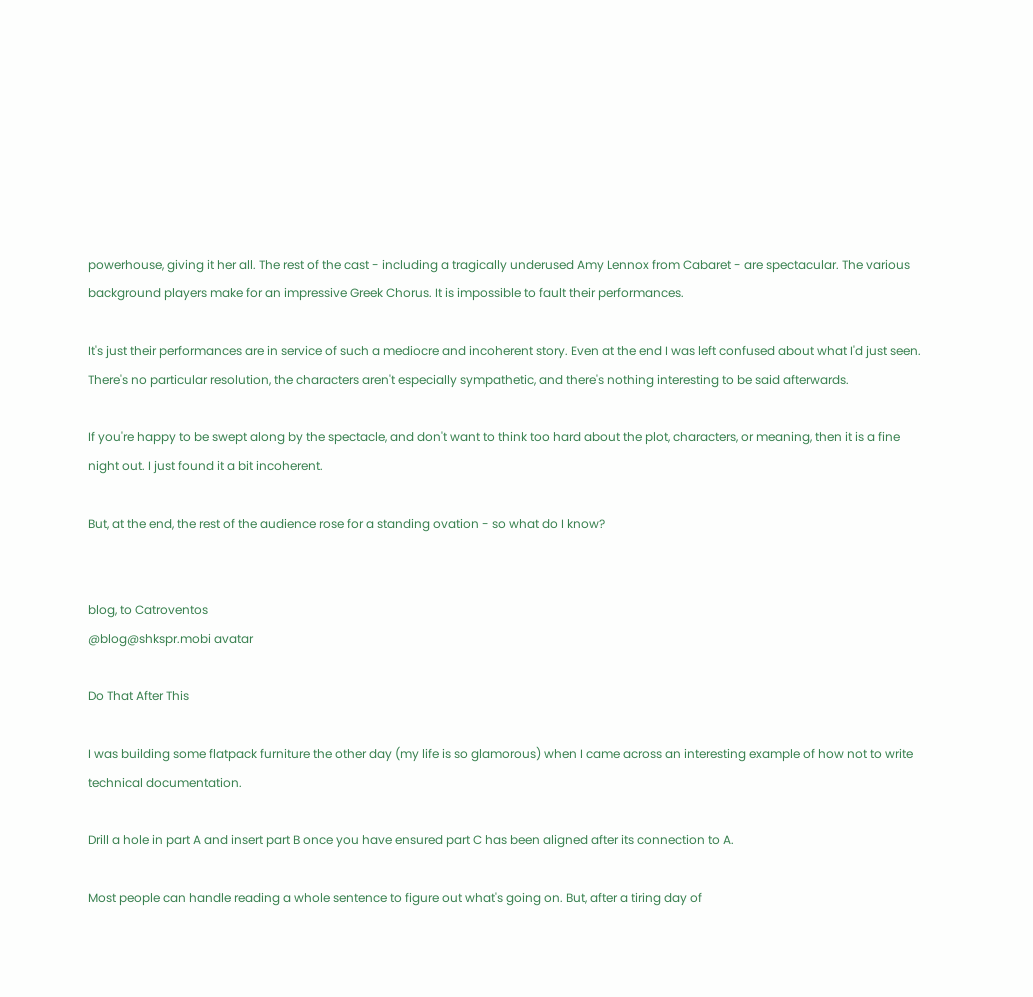powerhouse, giving it her all. The rest of the cast - including a tragically underused Amy Lennox from Cabaret - are spectacular. The various background players make for an impressive Greek Chorus. It is impossible to fault their performances.

It's just their performances are in service of such a mediocre and incoherent story. Even at the end I was left confused about what I'd just seen. There's no particular resolution, the characters aren't especially sympathetic, and there's nothing interesting to be said afterwards.

If you're happy to be swept along by the spectacle, and don't want to think too hard about the plot, characters, or meaning, then it is a fine night out. I just found it a bit incoherent.

But, at the end, the rest of the audience rose for a standing ovation - so what do I know?


blog, to Catroventos
@blog@shkspr.mobi avatar

Do That After This

I was building some flatpack furniture the other day (my life is so glamorous) when I came across an interesting example of how not to write technical documentation.

Drill a hole in part A and insert part B once you have ensured part C has been aligned after its connection to A.

Most people can handle reading a whole sentence to figure out what's going on. But, after a tiring day of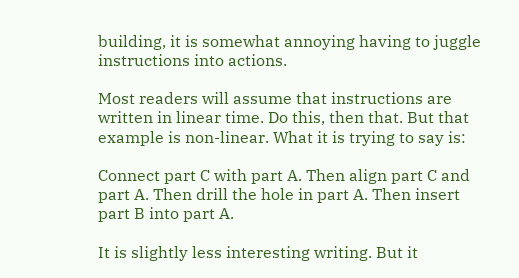building, it is somewhat annoying having to juggle instructions into actions.

Most readers will assume that instructions are written in linear time. Do this, then that. But that example is non-linear. What it is trying to say is:

Connect part C with part A. Then align part C and part A. Then drill the hole in part A. Then insert part B into part A.

It is slightly less interesting writing. But it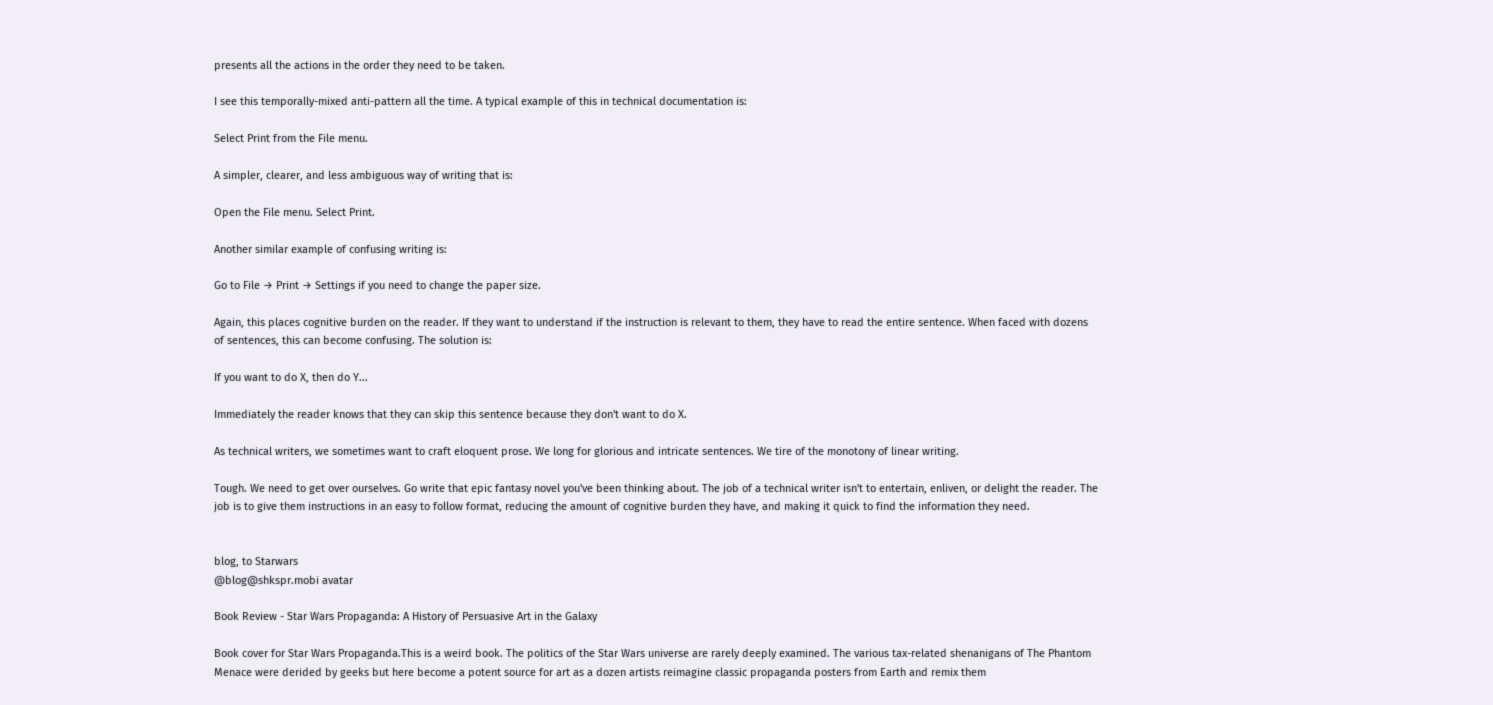presents all the actions in the order they need to be taken.

I see this temporally-mixed anti-pattern all the time. A typical example of this in technical documentation is:

Select Print from the File menu.

A simpler, clearer, and less ambiguous way of writing that is:

Open the File menu. Select Print.

Another similar example of confusing writing is:

Go to File → Print → Settings if you need to change the paper size.

Again, this places cognitive burden on the reader. If they want to understand if the instruction is relevant to them, they have to read the entire sentence. When faced with dozens of sentences, this can become confusing. The solution is:

If you want to do X, then do Y...

Immediately the reader knows that they can skip this sentence because they don't want to do X.

As technical writers, we sometimes want to craft eloquent prose. We long for glorious and intricate sentences. We tire of the monotony of linear writing.

Tough. We need to get over ourselves. Go write that epic fantasy novel you've been thinking about. The job of a technical writer isn't to entertain, enliven, or delight the reader. The job is to give them instructions in an easy to follow format, reducing the amount of cognitive burden they have, and making it quick to find the information they need.


blog, to Starwars
@blog@shkspr.mobi avatar

Book Review - Star Wars Propaganda: A History of Persuasive Art in the Galaxy

Book cover for Star Wars Propaganda.This is a weird book. The politics of the Star Wars universe are rarely deeply examined. The various tax-related shenanigans of The Phantom Menace were derided by geeks but here become a potent source for art as a dozen artists reimagine classic propaganda posters from Earth and remix them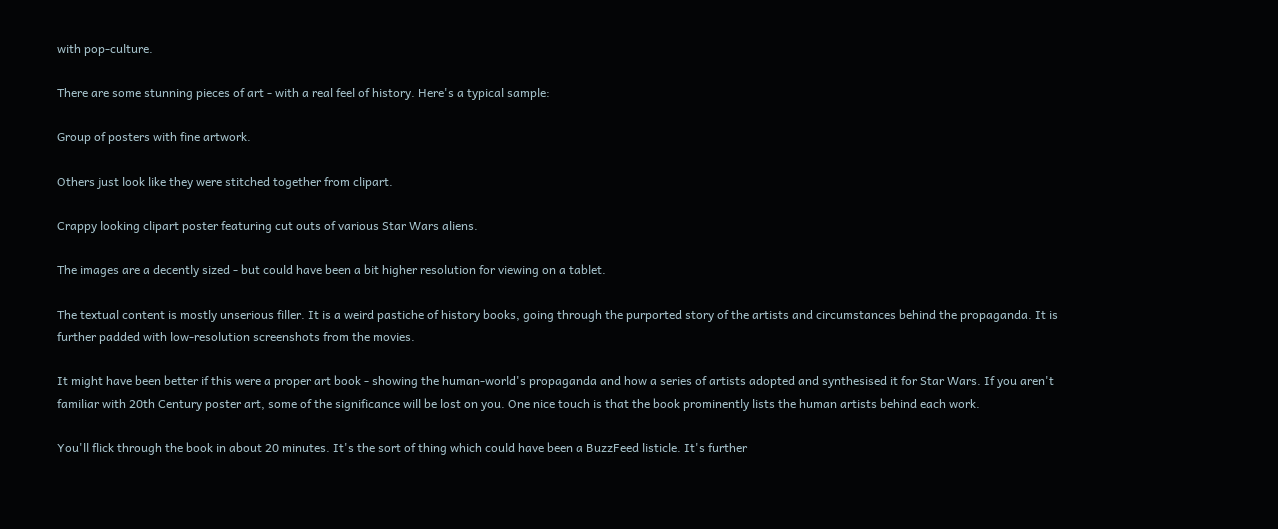with pop-culture.

There are some stunning pieces of art - with a real feel of history. Here's a typical sample:

Group of posters with fine artwork.

Others just look like they were stitched together from clipart.

Crappy looking clipart poster featuring cut outs of various Star Wars aliens.

The images are a decently sized - but could have been a bit higher resolution for viewing on a tablet.

The textual content is mostly unserious filler. It is a weird pastiche of history books, going through the purported story of the artists and circumstances behind the propaganda. It is further padded with low-resolution screenshots from the movies.

It might have been better if this were a proper art book - showing the human-world's propaganda and how a series of artists adopted and synthesised it for Star Wars. If you aren't familiar with 20th Century poster art, some of the significance will be lost on you. One nice touch is that the book prominently lists the human artists behind each work.

You'll flick through the book in about 20 minutes. It's the sort of thing which could have been a BuzzFeed listicle. It's further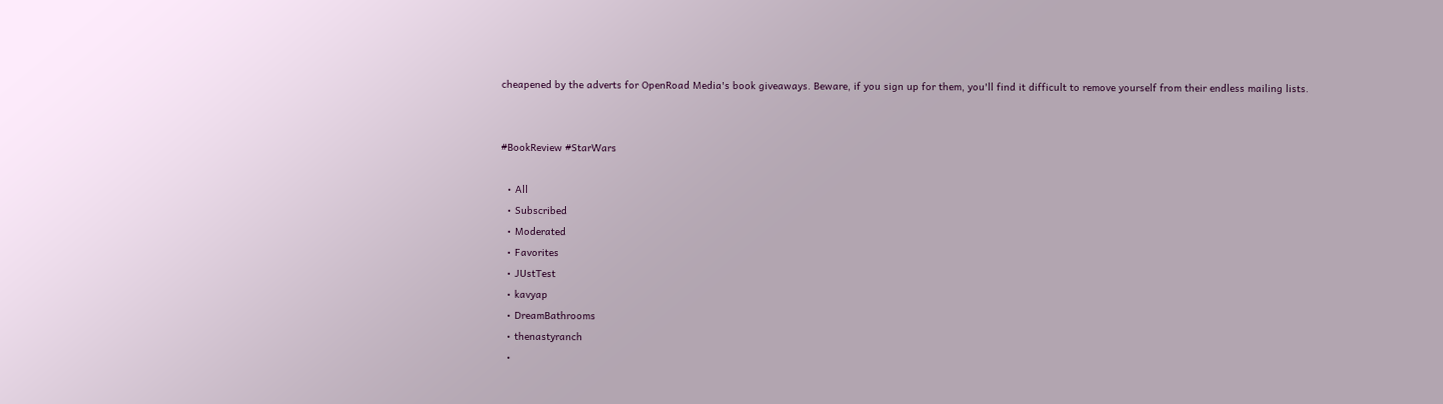cheapened by the adverts for OpenRoad Media's book giveaways. Beware, if you sign up for them, you'll find it difficult to remove yourself from their endless mailing lists.


#BookReview #StarWars

  • All
  • Subscribed
  • Moderated
  • Favorites
  • JUstTest
  • kavyap
  • DreamBathrooms
  • thenastyranch
  •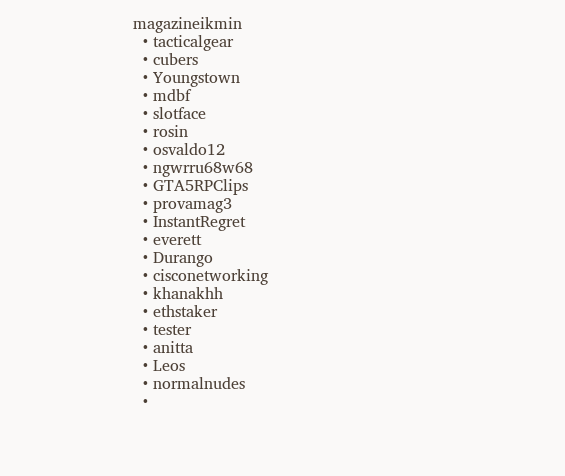magazineikmin
  • tacticalgear
  • cubers
  • Youngstown
  • mdbf
  • slotface
  • rosin
  • osvaldo12
  • ngwrru68w68
  • GTA5RPClips
  • provamag3
  • InstantRegret
  • everett
  • Durango
  • cisconetworking
  • khanakhh
  • ethstaker
  • tester
  • anitta
  • Leos
  • normalnudes
  •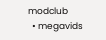modclub
  • megavids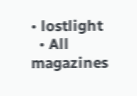• lostlight
  • All magazines